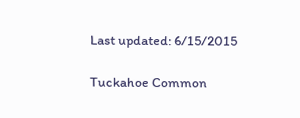Last updated: 6/15/2015

Tuckahoe Common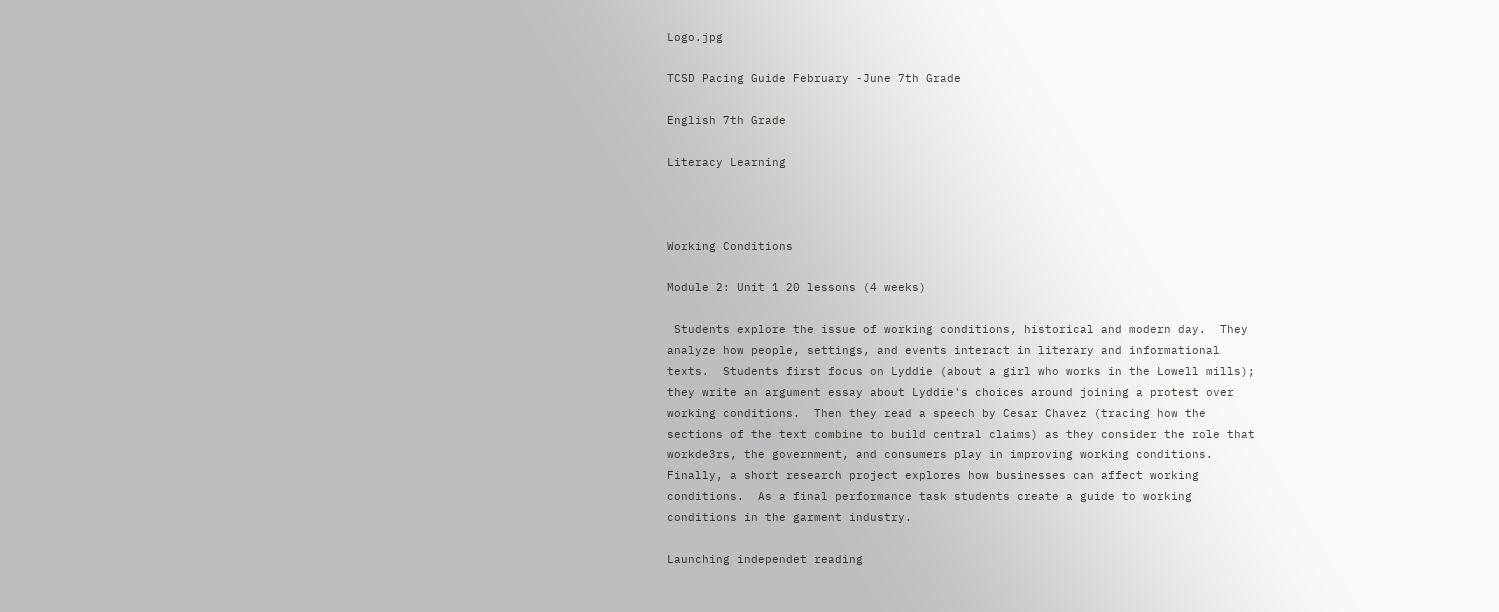Logo.jpg

TCSD Pacing Guide February -June 7th Grade

English 7th Grade

Literacy Learning



Working Conditions

Module 2: Unit 1 20 lessons (4 weeks)

 Students explore the issue of working conditions, historical and modern day.  They analyze how people, settings, and events interact in literary and informational texts.  Students first focus on Lyddie (about a girl who works in the Lowell mills); they write an argument essay about Lyddie's choices around joining a protest over working conditions.  Then they read a speech by Cesar Chavez (tracing how the sections of the text combine to build central claims) as they consider the role that workde3rs, the government, and consumers play in improving working conditions.  Finally, a short research project explores how businesses can affect working conditions.  As a final performance task students create a guide to working conditions in the garment industry.

Launching independet reading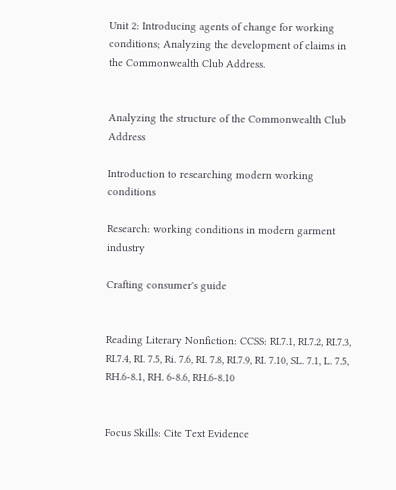Unit 2: Introducing agents of change for working conditions; Analyzing the development of claims in the Commonwealth Club Address.


Analyzing the structure of the Commonwealth Club Address

Introduction to researching modern working conditions

Research: working conditions in modern garment industry

Crafting consumer's guide


Reading Literary Nonfiction: CCSS: RI.7.1, RI.7.2, RI.7.3, RI.7.4, RI. 7.5, Ri. 7.6, RI. 7.8, RI.7.9, RI. 7.10, SL. 7.1, L. 7.5, RH.6-8.1, RH. 6-8.6, RH.6-8.10


Focus Skills: Cite Text Evidence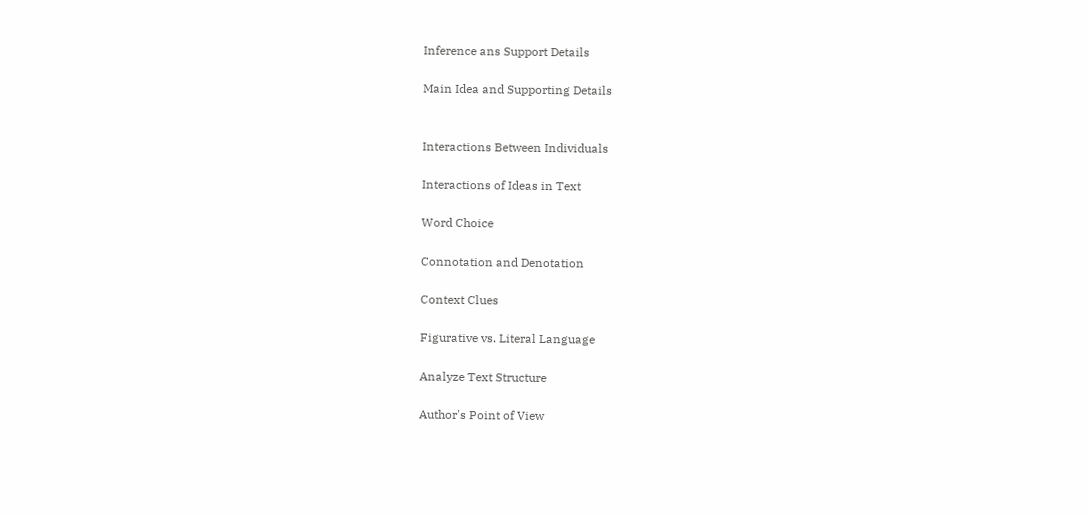Inference ans Support Details

Main Idea and Supporting Details


Interactions Between Individuals

Interactions of Ideas in Text

Word Choice

Connotation and Denotation

Context Clues

Figurative vs. Literal Language

Analyze Text Structure

Author's Point of View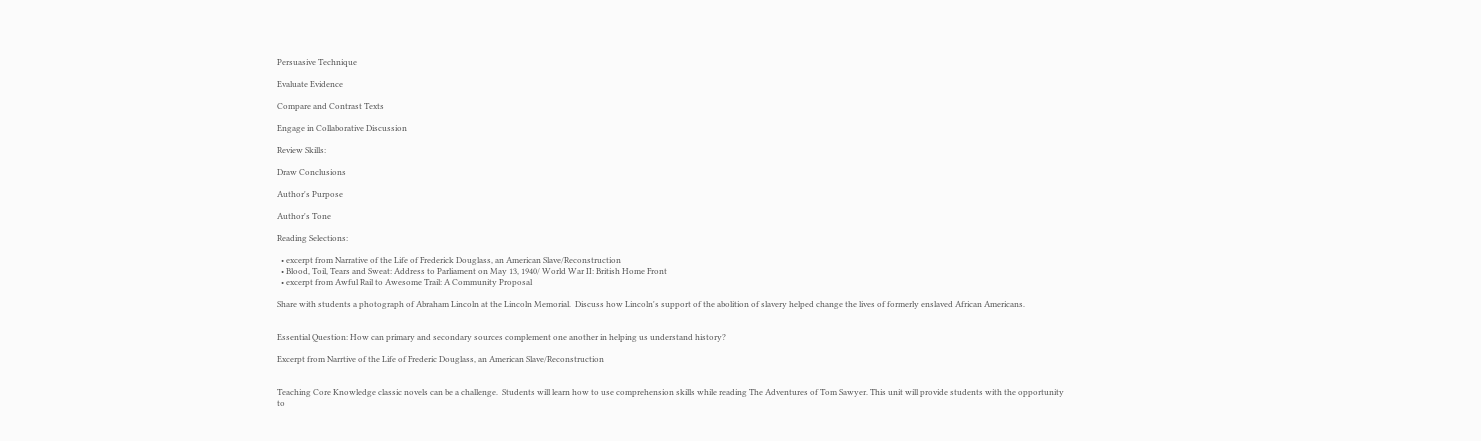Persuasive Technique

Evaluate Evidence

Compare and Contrast Texts

Engage in Collaborative Discussion

Review Skills:

Draw Conclusions

Author's Purpose

Author's Tone

Reading Selections:

  • excerpt from Narrative of the Life of Frederick Douglass, an American Slave/Reconstruction
  • Blood, Toil, Tears and Sweat: Address to Parliament on May 13, 1940/ World War II: British Home Front
  • excerpt from Awful Rail to Awesome Trail: A Community Proposal

Share with students a photograph of Abraham Lincoln at the Lincoln Memorial.  Discuss how Lincoln's support of the abolition of slavery helped change the lives of formerly enslaved African Americans.


Essential Question: How can primary and secondary sources complement one another in helping us understand history?

Excerpt from Narrtive of the Life of Frederic Douglass, an American Slave/Reconstruction


Teaching Core Knowledge classic novels can be a challenge.  Students will learn how to use comprehension skills while reading The Adventures of Tom Sawyer. This unit will provide students with the opportunity to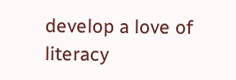develop a love of literacy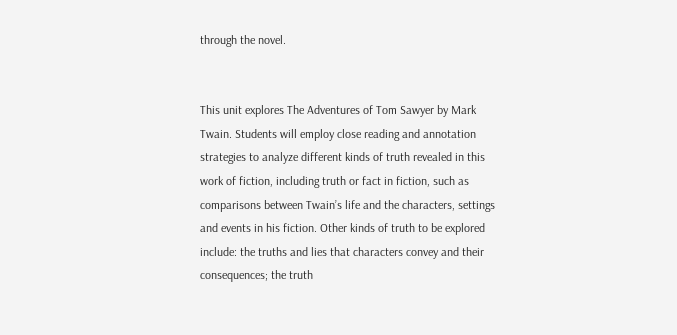through the novel.


This unit explores The Adventures of Tom Sawyer by Mark Twain. Students will employ close reading and annotation strategies to analyze different kinds of truth revealed in this work of fiction, including truth or fact in fiction, such as comparisons between Twain’s life and the characters, settings and events in his fiction. Other kinds of truth to be explored include: the truths and lies that characters convey and their consequences; the truth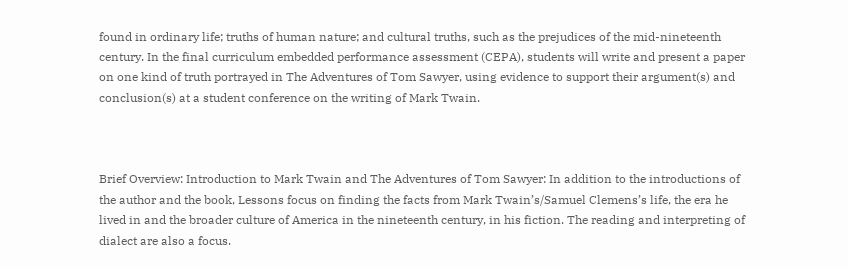found in ordinary life; truths of human nature; and cultural truths, such as the prejudices of the mid-nineteenth century. In the final curriculum embedded performance assessment (CEPA), students will write and present a paper on one kind of truth portrayed in The Adventures of Tom Sawyer, using evidence to support their argument(s) and conclusion(s) at a student conference on the writing of Mark Twain.



Brief Overview: Introduction to Mark Twain and The Adventures of Tom Sawyer: In addition to the introductions of the author and the book, Lessons focus on finding the facts from Mark Twain’s/Samuel Clemens’s life, the era he lived in and the broader culture of America in the nineteenth century, in his fiction. The reading and interpreting of dialect are also a focus.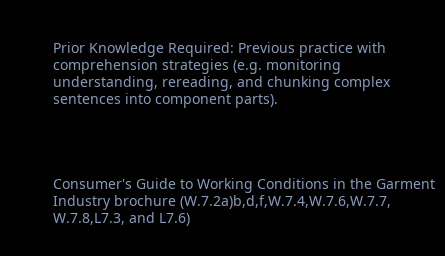Prior Knowledge Required: Previous practice with comprehension strategies (e.g. monitoring understanding, rereading, and chunking complex sentences into component parts).




Consumer's Guide to Working Conditions in the Garment Industry brochure (W.7.2a)b,d,f,W.7.4,W.7.6,W.7.7, W.7.8,L7.3, and L7.6)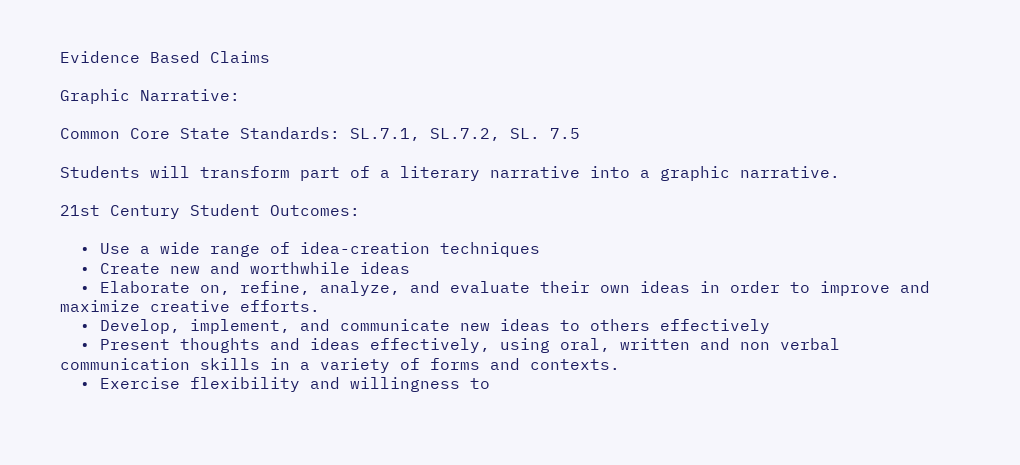Evidence Based Claims

Graphic Narrative:

Common Core State Standards: SL.7.1, SL.7.2, SL. 7.5

Students will transform part of a literary narrative into a graphic narrative.

21st Century Student Outcomes:

  • Use a wide range of idea-creation techniques
  • Create new and worthwhile ideas
  • Elaborate on, refine, analyze, and evaluate their own ideas in order to improve and maximize creative efforts.
  • Develop, implement, and communicate new ideas to others effectively
  • Present thoughts and ideas effectively, using oral, written and non verbal communication skills in a variety of forms and contexts.
  • Exercise flexibility and willingness to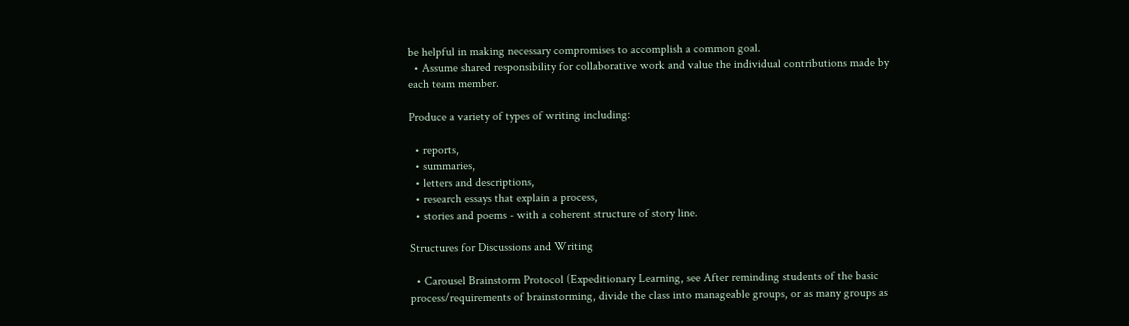be helpful in making necessary compromises to accomplish a common goal.
  • Assume shared responsibility for collaborative work and value the individual contributions made by each team member.

Produce a variety of types of writing including:

  • reports,
  • summaries,
  • letters and descriptions,
  • research essays that explain a process,
  • stories and poems - with a coherent structure of story line.

Structures for Discussions and Writing

  • Carousel Brainstorm Protocol (Expeditionary Learning, see After reminding students of the basic process/requirements of brainstorming, divide the class into manageable groups, or as many groups as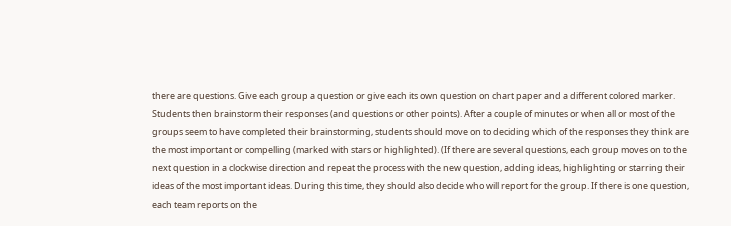there are questions. Give each group a question or give each its own question on chart paper and a different colored marker. Students then brainstorm their responses (and questions or other points). After a couple of minutes or when all or most of the groups seem to have completed their brainstorming, students should move on to deciding which of the responses they think are the most important or compelling (marked with stars or highlighted). (If there are several questions, each group moves on to the next question in a clockwise direction and repeat the process with the new question, adding ideas, highlighting or starring their ideas of the most important ideas. During this time, they should also decide who will report for the group. If there is one question, each team reports on the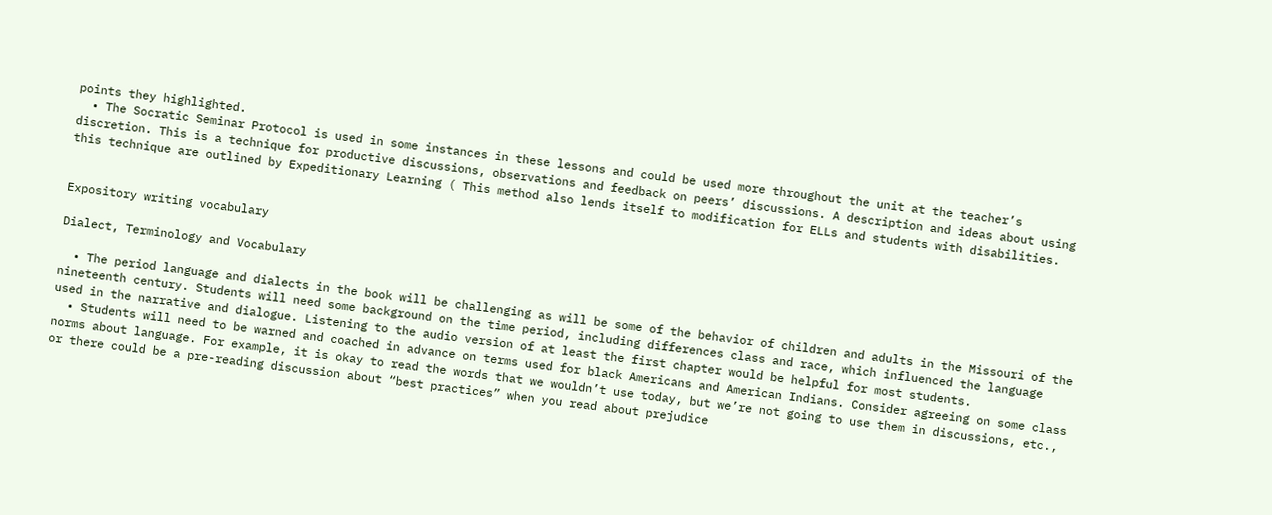points they highlighted.
  • The Socratic Seminar Protocol is used in some instances in these lessons and could be used more throughout the unit at the teacher’s discretion. This is a technique for productive discussions, observations and feedback on peers’ discussions. A description and ideas about using this technique are outlined by Expeditionary Learning ( This method also lends itself to modification for ELLs and students with disabilities.


Expository writing vocabulary

Dialect, Terminology and Vocabulary

  • The period language and dialects in the book will be challenging as will be some of the behavior of children and adults in the Missouri of the nineteenth century. Students will need some background on the time period, including differences class and race, which influenced the language used in the narrative and dialogue. Listening to the audio version of at least the first chapter would be helpful for most students.
  • Students will need to be warned and coached in advance on terms used for black Americans and American Indians. Consider agreeing on some class norms about language. For example, it is okay to read the words that we wouldn’t use today, but we’re not going to use them in discussions, etc., or there could be a pre-reading discussion about “best practices” when you read about prejudice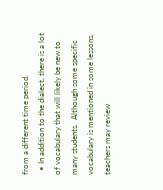from a different time period.
  • In addition to the dialect, there is a lot of vocabulary that will likely be new to many students.  Although some specific vocabulary is mentioned in some lessons, teachers may review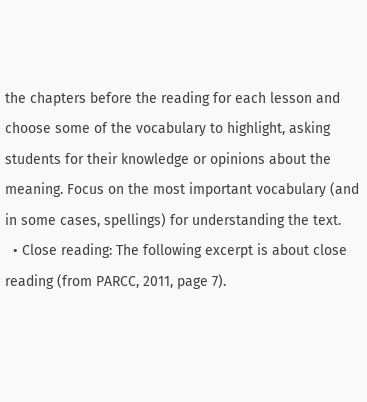the chapters before the reading for each lesson and choose some of the vocabulary to highlight, asking students for their knowledge or opinions about the meaning. Focus on the most important vocabulary (and in some cases, spellings) for understanding the text.
  • Close reading: The following excerpt is about close reading (from PARCC, 2011, page 7).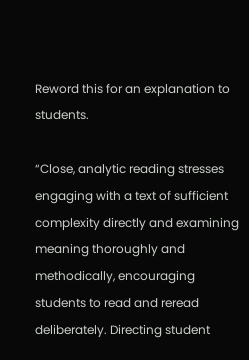Reword this for an explanation to students.

“Close, analytic reading stresses engaging with a text of sufficient complexity directly and examining meaning thoroughly and methodically, encouraging students to read and reread deliberately. Directing student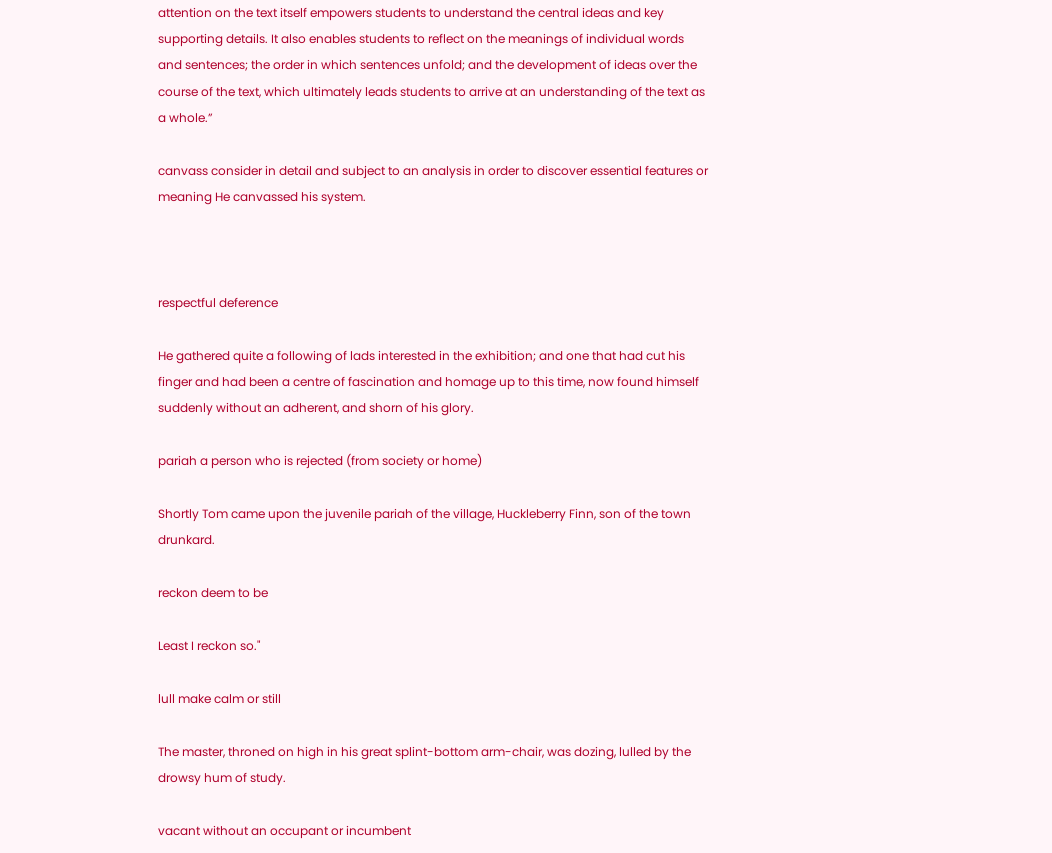attention on the text itself empowers students to understand the central ideas and key supporting details. It also enables students to reflect on the meanings of individual words and sentences; the order in which sentences unfold; and the development of ideas over the course of the text, which ultimately leads students to arrive at an understanding of the text as a whole.”

canvass consider in detail and subject to an analysis in order to discover essential features or meaning He canvassed his system.



respectful deference

He gathered quite a following of lads interested in the exhibition; and one that had cut his finger and had been a centre of fascination and homage up to this time, now found himself suddenly without an adherent, and shorn of his glory.

pariah a person who is rejected (from society or home)

Shortly Tom came upon the juvenile pariah of the village, Huckleberry Finn, son of the town drunkard.

reckon deem to be

Least I reckon so."

lull make calm or still

The master, throned on high in his great splint-bottom arm-chair, was dozing, lulled by the drowsy hum of study.

vacant without an occupant or incumbent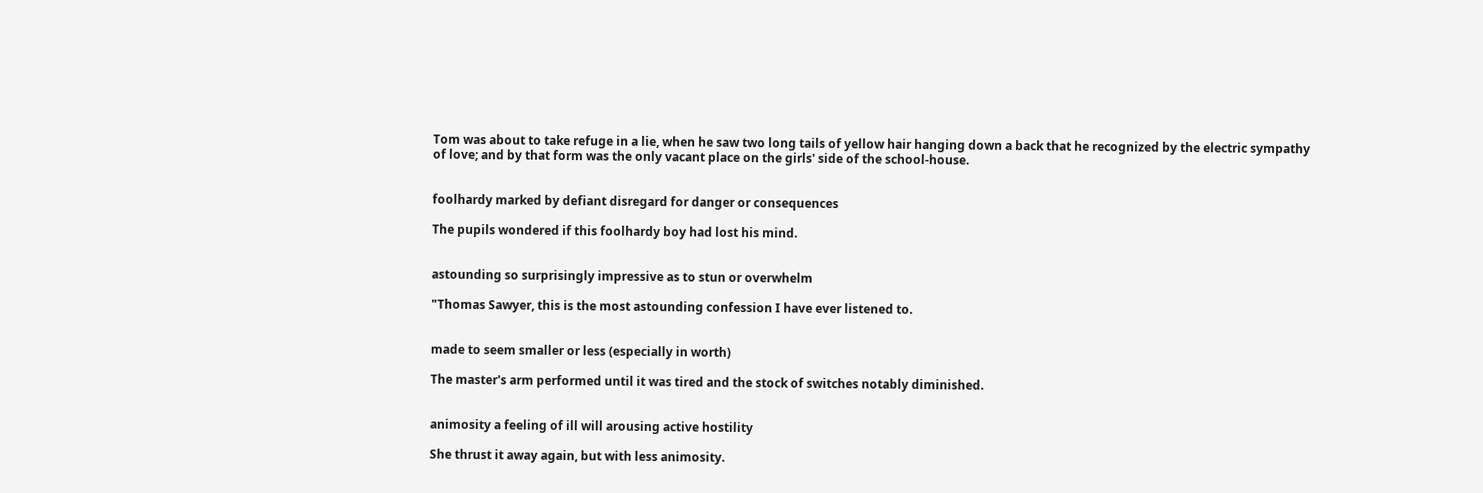Tom was about to take refuge in a lie, when he saw two long tails of yellow hair hanging down a back that he recognized by the electric sympathy of love; and by that form was the only vacant place on the girls' side of the school-house.


foolhardy marked by defiant disregard for danger or consequences

The pupils wondered if this foolhardy boy had lost his mind.


astounding so surprisingly impressive as to stun or overwhelm

"Thomas Sawyer, this is the most astounding confession I have ever listened to.


made to seem smaller or less (especially in worth)

The master's arm performed until it was tired and the stock of switches notably diminished.


animosity a feeling of ill will arousing active hostility

She thrust it away again, but with less animosity.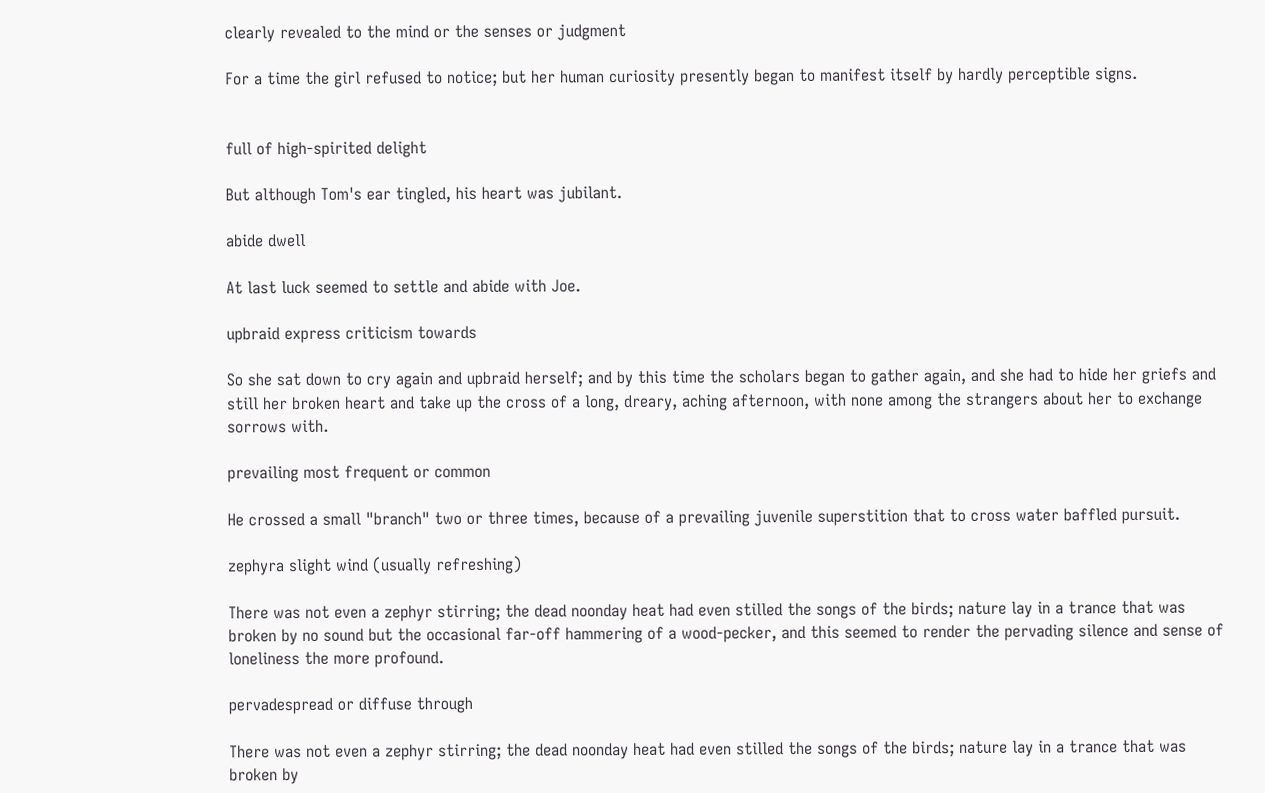clearly revealed to the mind or the senses or judgment

For a time the girl refused to notice; but her human curiosity presently began to manifest itself by hardly perceptible signs.


full of high-spirited delight

But although Tom's ear tingled, his heart was jubilant.

abide dwell

At last luck seemed to settle and abide with Joe.

upbraid express criticism towards

So she sat down to cry again and upbraid herself; and by this time the scholars began to gather again, and she had to hide her griefs and still her broken heart and take up the cross of a long, dreary, aching afternoon, with none among the strangers about her to exchange sorrows with.

prevailing most frequent or common

He crossed a small "branch" two or three times, because of a prevailing juvenile superstition that to cross water baffled pursuit.

zephyra slight wind (usually refreshing)

There was not even a zephyr stirring; the dead noonday heat had even stilled the songs of the birds; nature lay in a trance that was broken by no sound but the occasional far-off hammering of a wood-pecker, and this seemed to render the pervading silence and sense of loneliness the more profound.

pervadespread or diffuse through

There was not even a zephyr stirring; the dead noonday heat had even stilled the songs of the birds; nature lay in a trance that was broken by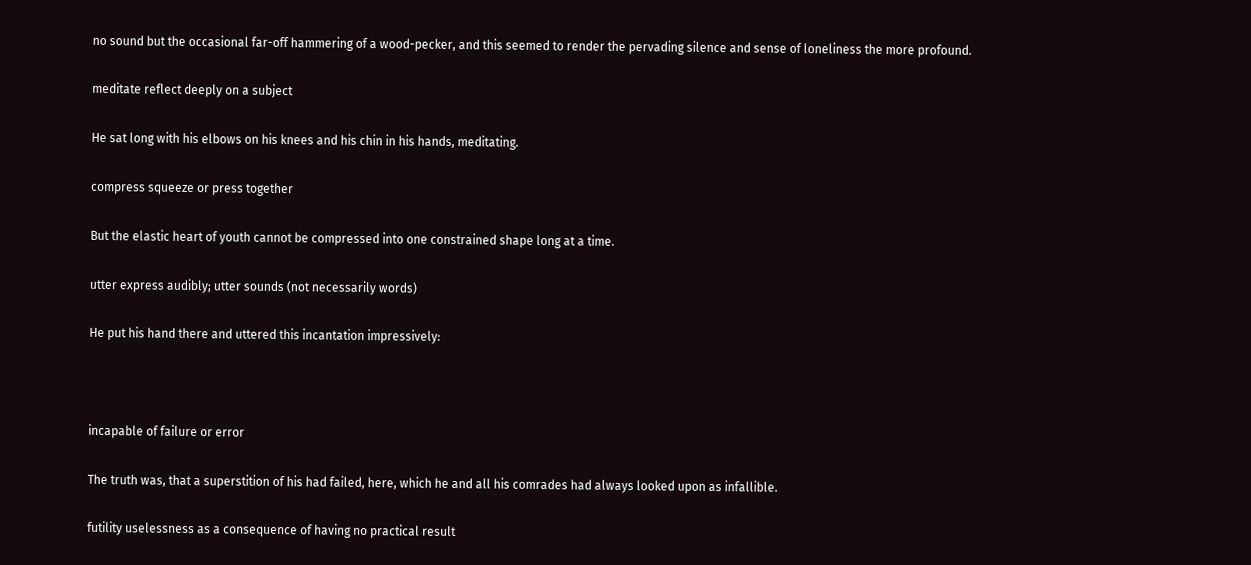no sound but the occasional far-off hammering of a wood-pecker, and this seemed to render the pervading silence and sense of loneliness the more profound.

meditate reflect deeply on a subject

He sat long with his elbows on his knees and his chin in his hands, meditating.

compress squeeze or press together

But the elastic heart of youth cannot be compressed into one constrained shape long at a time.

utter express audibly; utter sounds (not necessarily words)

He put his hand there and uttered this incantation impressively:



incapable of failure or error

The truth was, that a superstition of his had failed, here, which he and all his comrades had always looked upon as infallible.

futility uselessness as a consequence of having no practical result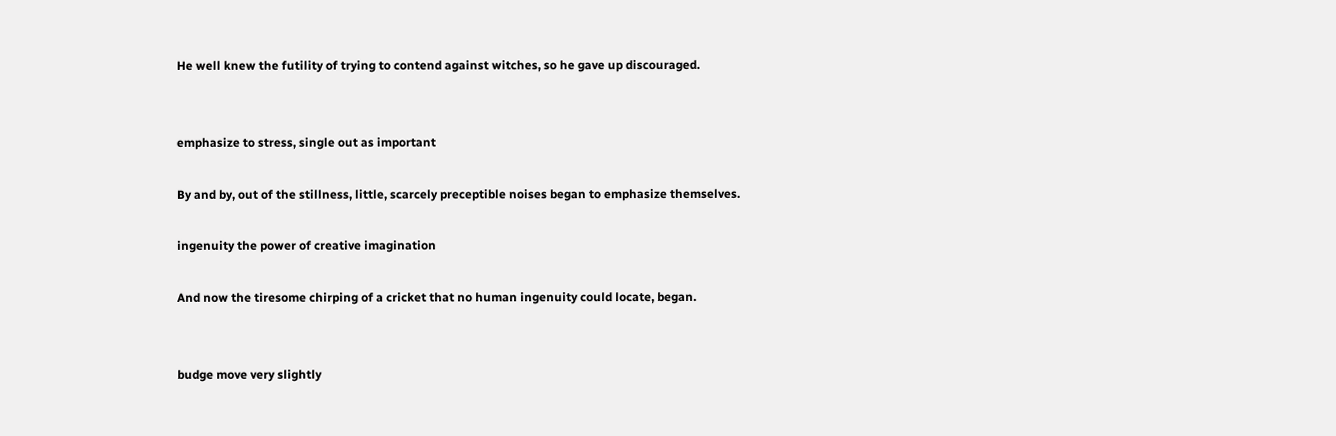He well knew the futility of trying to contend against witches, so he gave up discouraged.


emphasize to stress, single out as important

By and by, out of the stillness, little, scarcely preceptible noises began to emphasize themselves.

ingenuity the power of creative imagination

And now the tiresome chirping of a cricket that no human ingenuity could locate, began.


budge move very slightly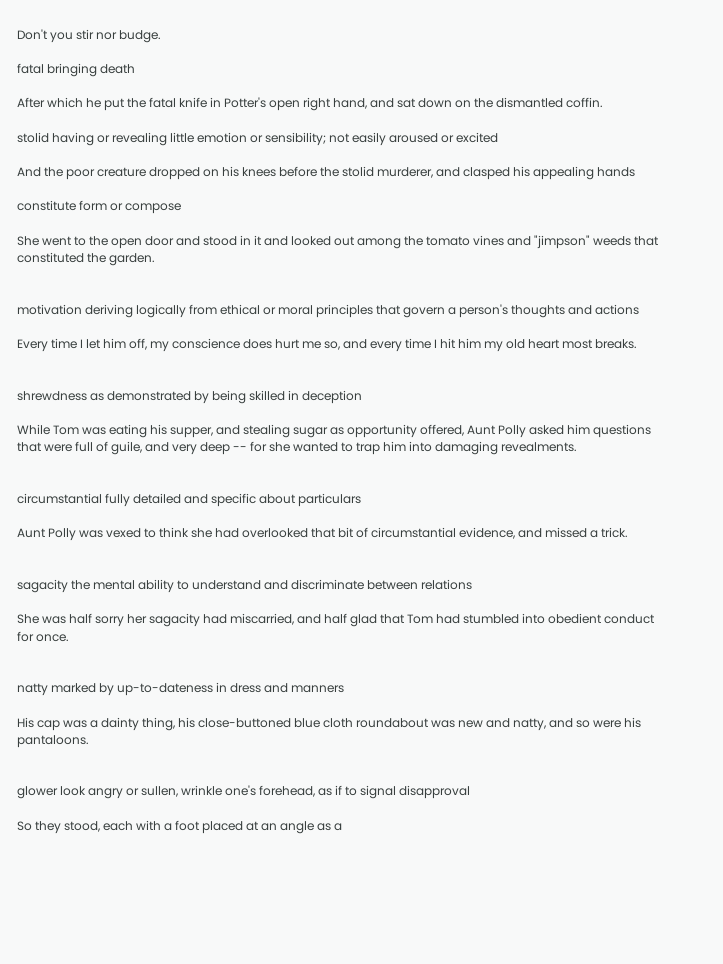Don't you stir nor budge.

fatal bringing death

After which he put the fatal knife in Potter's open right hand, and sat down on the dismantled coffin.

stolid having or revealing little emotion or sensibility; not easily aroused or excited

And the poor creature dropped on his knees before the stolid murderer, and clasped his appealing hands

constitute form or compose

She went to the open door and stood in it and looked out among the tomato vines and "jimpson" weeds that constituted the garden.


motivation deriving logically from ethical or moral principles that govern a person's thoughts and actions

Every time I let him off, my conscience does hurt me so, and every time I hit him my old heart most breaks.


shrewdness as demonstrated by being skilled in deception

While Tom was eating his supper, and stealing sugar as opportunity offered, Aunt Polly asked him questions that were full of guile, and very deep -- for she wanted to trap him into damaging revealments.


circumstantial fully detailed and specific about particulars

Aunt Polly was vexed to think she had overlooked that bit of circumstantial evidence, and missed a trick.


sagacity the mental ability to understand and discriminate between relations

She was half sorry her sagacity had miscarried, and half glad that Tom had stumbled into obedient conduct for once.


natty marked by up-to-dateness in dress and manners

His cap was a dainty thing, his close-buttoned blue cloth roundabout was new and natty, and so were his pantaloons.


glower look angry or sullen, wrinkle one's forehead, as if to signal disapproval

So they stood, each with a foot placed at an angle as a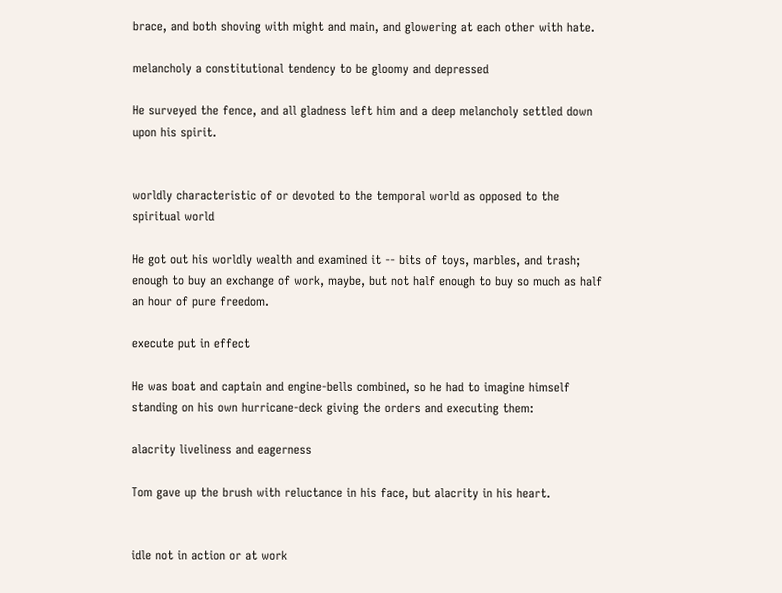brace, and both shoving with might and main, and glowering at each other with hate.

melancholy a constitutional tendency to be gloomy and depressed

He surveyed the fence, and all gladness left him and a deep melancholy settled down upon his spirit.


worldly characteristic of or devoted to the temporal world as opposed to the spiritual world

He got out his worldly wealth and examined it -- bits of toys, marbles, and trash; enough to buy an exchange of work, maybe, but not half enough to buy so much as half an hour of pure freedom.

execute put in effect

He was boat and captain and engine-bells combined, so he had to imagine himself standing on his own hurricane-deck giving the orders and executing them:

alacrity liveliness and eagerness

Tom gave up the brush with reluctance in his face, but alacrity in his heart.


idle not in action or at work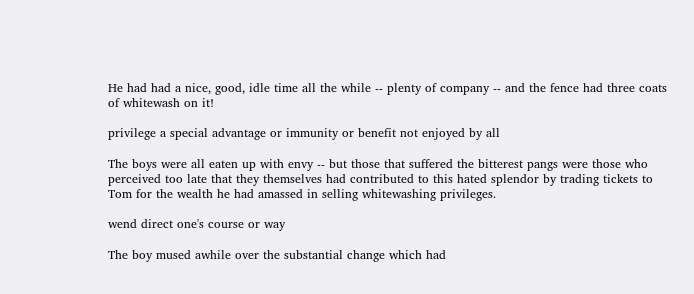He had had a nice, good, idle time all the while -- plenty of company -- and the fence had three coats of whitewash on it!

privilege a special advantage or immunity or benefit not enjoyed by all

The boys were all eaten up with envy -- but those that suffered the bitterest pangs were those who perceived too late that they themselves had contributed to this hated splendor by trading tickets to Tom for the wealth he had amassed in selling whitewashing privileges.

wend direct one's course or way

The boy mused awhile over the substantial change which had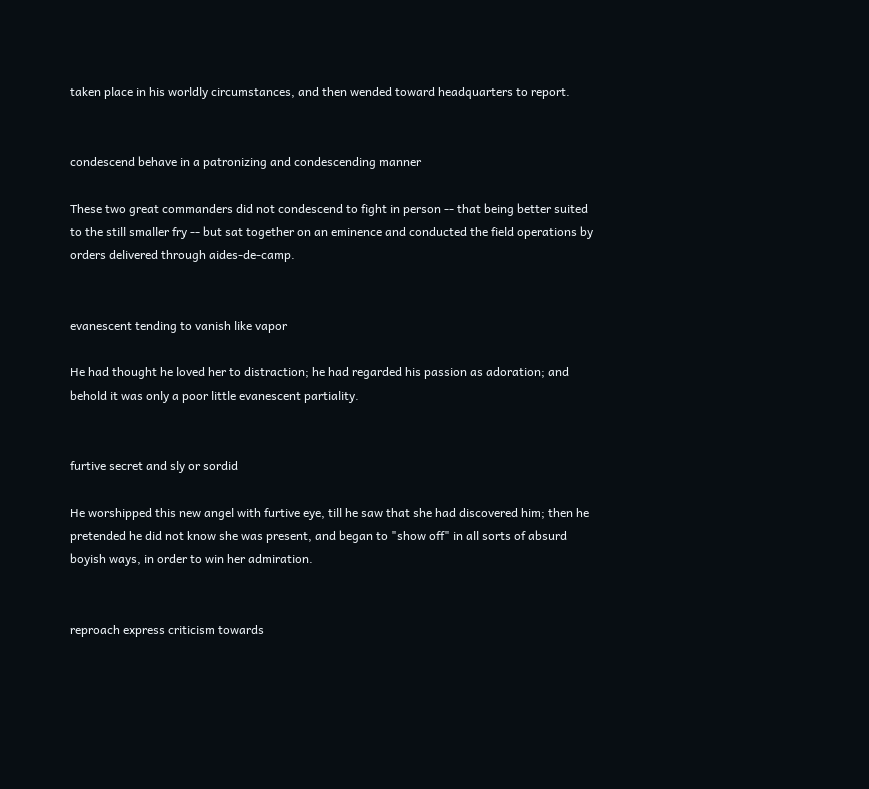taken place in his worldly circumstances, and then wended toward headquarters to report.


condescend behave in a patronizing and condescending manner

These two great commanders did not condescend to fight in person -- that being better suited to the still smaller fry -- but sat together on an eminence and conducted the field operations by orders delivered through aides-de-camp.


evanescent tending to vanish like vapor

He had thought he loved her to distraction; he had regarded his passion as adoration; and behold it was only a poor little evanescent partiality.


furtive secret and sly or sordid

He worshipped this new angel with furtive eye, till he saw that she had discovered him; then he pretended he did not know she was present, and began to "show off" in all sorts of absurd boyish ways, in order to win her admiration.


reproach express criticism towards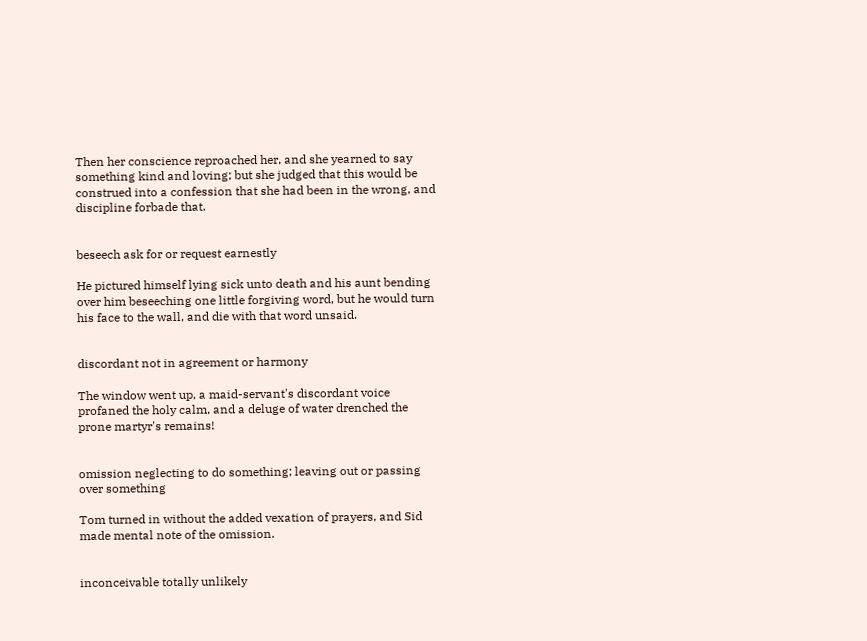Then her conscience reproached her, and she yearned to say something kind and loving; but she judged that this would be construed into a confession that she had been in the wrong, and discipline forbade that.


beseech ask for or request earnestly

He pictured himself lying sick unto death and his aunt bending over him beseeching one little forgiving word, but he would turn his face to the wall, and die with that word unsaid.


discordant not in agreement or harmony

The window went up, a maid-servant's discordant voice profaned the holy calm, and a deluge of water drenched the prone martyr's remains!


omission neglecting to do something; leaving out or passing over something

Tom turned in without the added vexation of prayers, and Sid made mental note of the omission.


inconceivable totally unlikely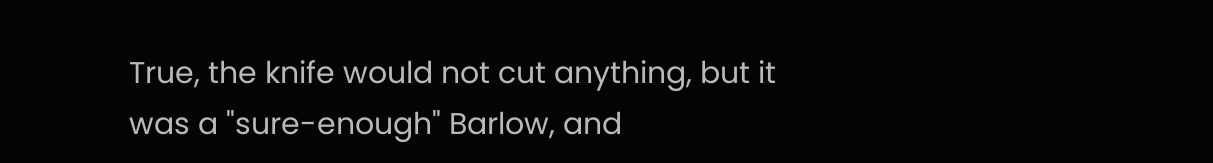True, the knife would not cut anything, but it was a "sure-enough" Barlow, and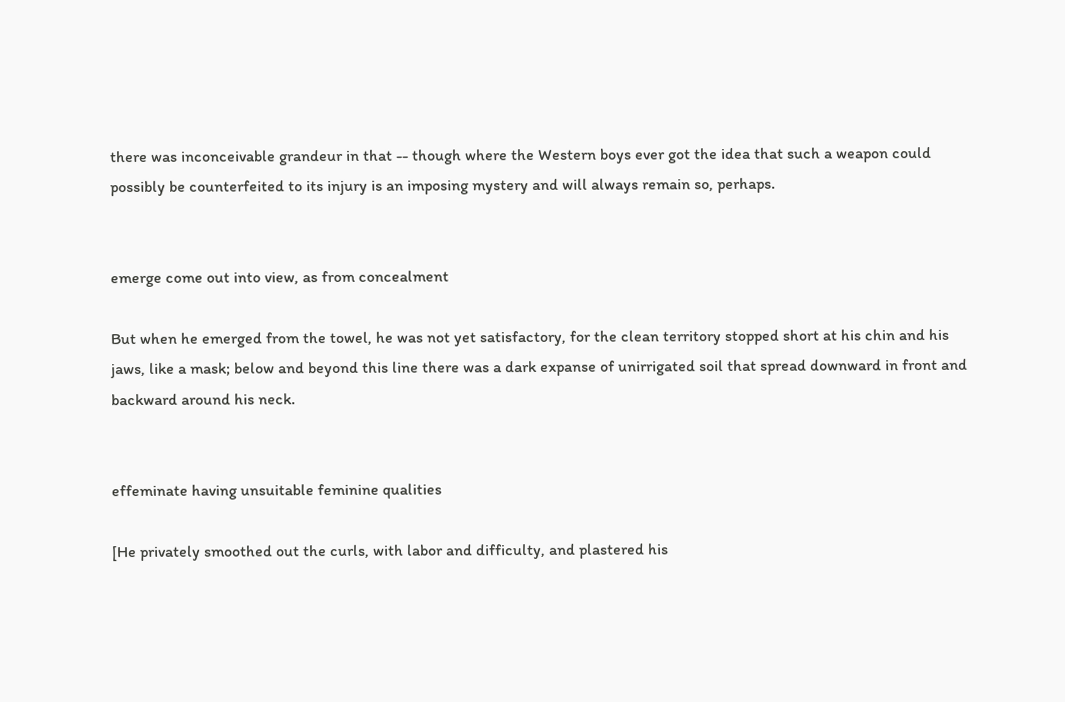there was inconceivable grandeur in that -- though where the Western boys ever got the idea that such a weapon could possibly be counterfeited to its injury is an imposing mystery and will always remain so, perhaps.


emerge come out into view, as from concealment

But when he emerged from the towel, he was not yet satisfactory, for the clean territory stopped short at his chin and his jaws, like a mask; below and beyond this line there was a dark expanse of unirrigated soil that spread downward in front and backward around his neck.


effeminate having unsuitable feminine qualities

[He privately smoothed out the curls, with labor and difficulty, and plastered his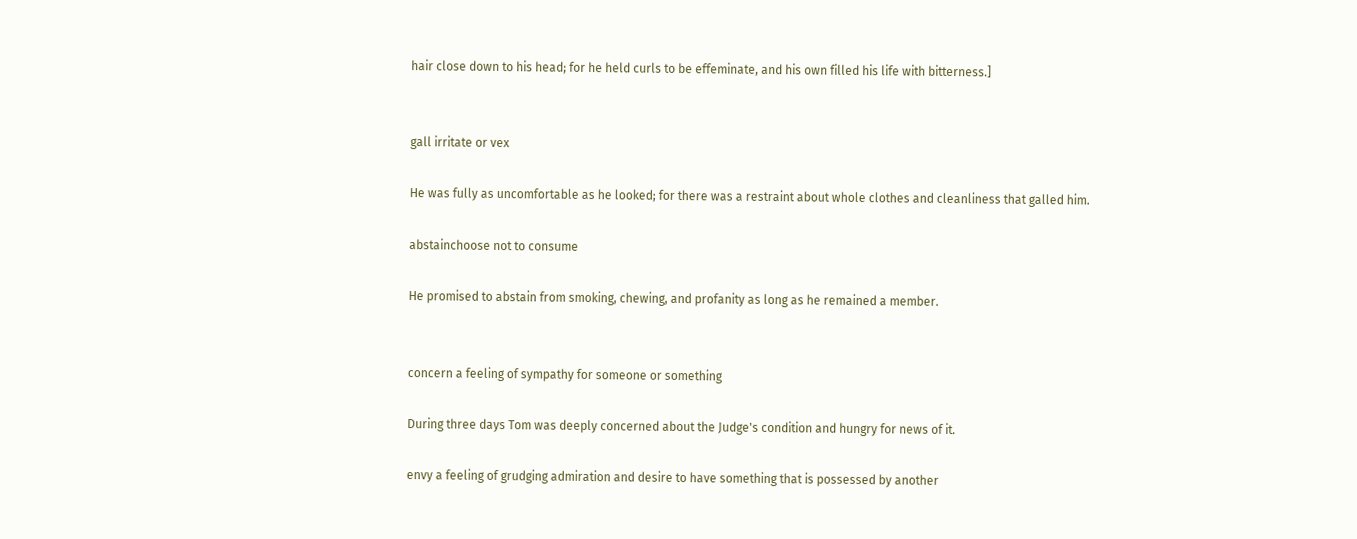hair close down to his head; for he held curls to be effeminate, and his own filled his life with bitterness.]


gall irritate or vex

He was fully as uncomfortable as he looked; for there was a restraint about whole clothes and cleanliness that galled him.

abstainchoose not to consume

He promised to abstain from smoking, chewing, and profanity as long as he remained a member.


concern a feeling of sympathy for someone or something

During three days Tom was deeply concerned about the Judge's condition and hungry for news of it.

envy a feeling of grudging admiration and desire to have something that is possessed by another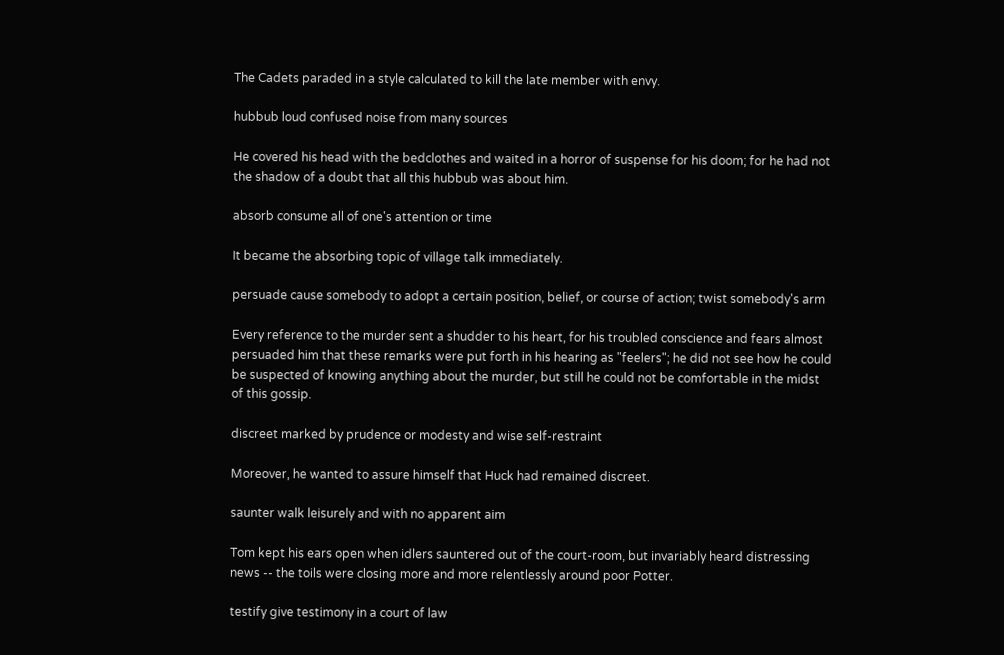The Cadets paraded in a style calculated to kill the late member with envy.

hubbub loud confused noise from many sources

He covered his head with the bedclothes and waited in a horror of suspense for his doom; for he had not the shadow of a doubt that all this hubbub was about him.

absorb consume all of one's attention or time

It became the absorbing topic of village talk immediately.

persuade cause somebody to adopt a certain position, belief, or course of action; twist somebody's arm

Every reference to the murder sent a shudder to his heart, for his troubled conscience and fears almost persuaded him that these remarks were put forth in his hearing as "feelers"; he did not see how he could be suspected of knowing anything about the murder, but still he could not be comfortable in the midst of this gossip.

discreet marked by prudence or modesty and wise self-restraint

Moreover, he wanted to assure himself that Huck had remained discreet.

saunter walk leisurely and with no apparent aim

Tom kept his ears open when idlers sauntered out of the court-room, but invariably heard distressing news -- the toils were closing more and more relentlessly around poor Potter.

testify give testimony in a court of law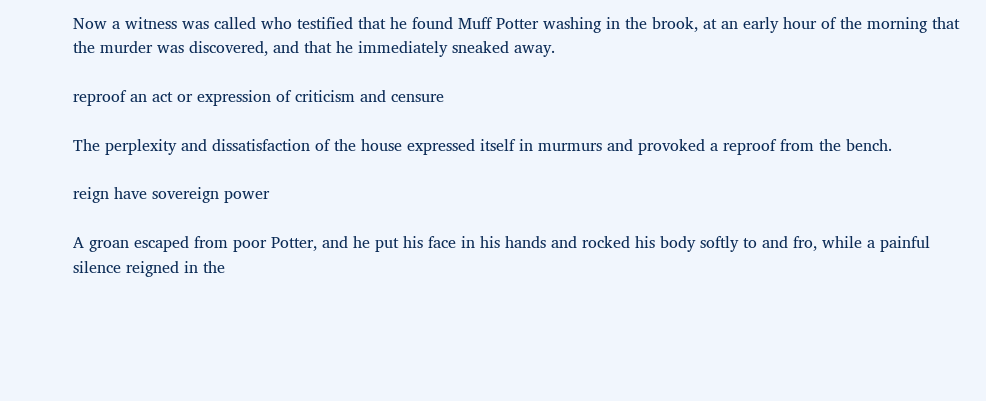Now a witness was called who testified that he found Muff Potter washing in the brook, at an early hour of the morning that the murder was discovered, and that he immediately sneaked away.

reproof an act or expression of criticism and censure

The perplexity and dissatisfaction of the house expressed itself in murmurs and provoked a reproof from the bench.

reign have sovereign power

A groan escaped from poor Potter, and he put his face in his hands and rocked his body softly to and fro, while a painful silence reigned in the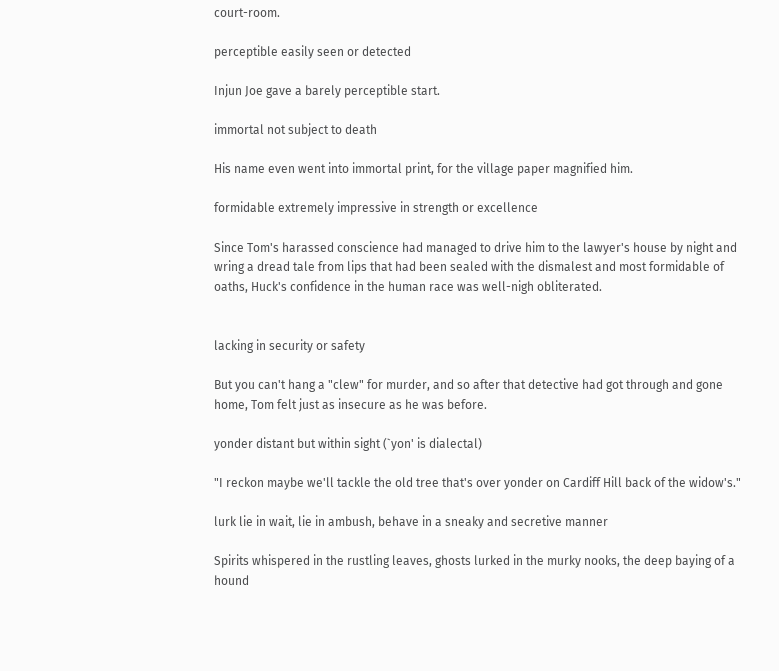court-room.

perceptible easily seen or detected

Injun Joe gave a barely perceptible start.

immortal not subject to death

His name even went into immortal print, for the village paper magnified him.

formidable extremely impressive in strength or excellence

Since Tom's harassed conscience had managed to drive him to the lawyer's house by night and wring a dread tale from lips that had been sealed with the dismalest and most formidable of oaths, Huck's confidence in the human race was well-nigh obliterated.


lacking in security or safety

But you can't hang a "clew" for murder, and so after that detective had got through and gone home, Tom felt just as insecure as he was before.

yonder distant but within sight (`yon' is dialectal)

"I reckon maybe we'll tackle the old tree that's over yonder on Cardiff Hill back of the widow's."

lurk lie in wait, lie in ambush, behave in a sneaky and secretive manner

Spirits whispered in the rustling leaves, ghosts lurked in the murky nooks, the deep baying of a hound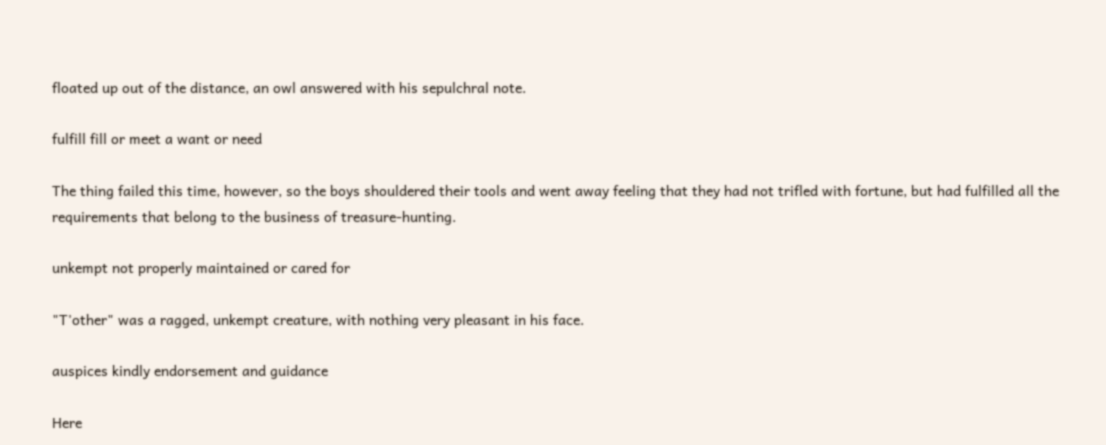floated up out of the distance, an owl answered with his sepulchral note.

fulfill fill or meet a want or need

The thing failed this time, however, so the boys shouldered their tools and went away feeling that they had not trifled with fortune, but had fulfilled all the requirements that belong to the business of treasure-hunting.

unkempt not properly maintained or cared for

"T'other" was a ragged, unkempt creature, with nothing very pleasant in his face.

auspices kindly endorsement and guidance

Here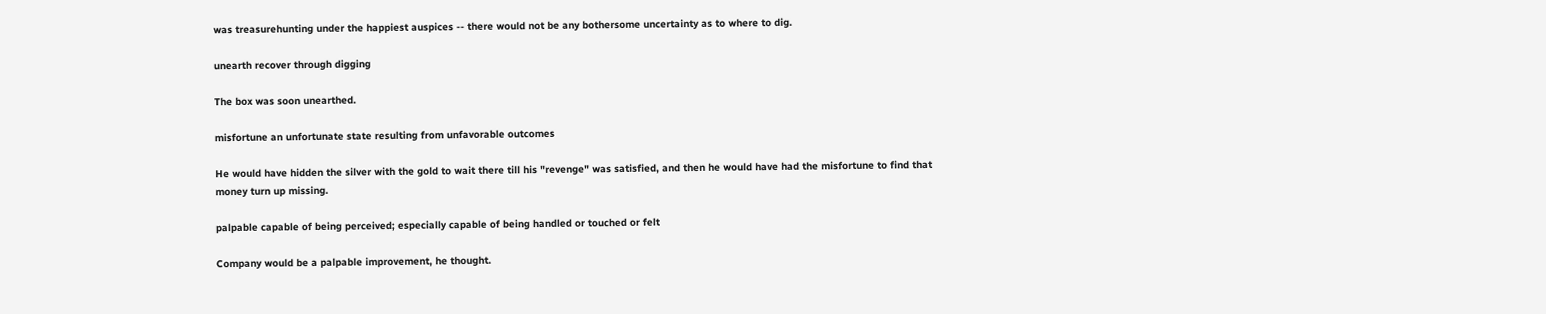was treasurehunting under the happiest auspices -- there would not be any bothersome uncertainty as to where to dig.

unearth recover through digging

The box was soon unearthed.

misfortune an unfortunate state resulting from unfavorable outcomes

He would have hidden the silver with the gold to wait there till his "revenge" was satisfied, and then he would have had the misfortune to find that money turn up missing.

palpable capable of being perceived; especially capable of being handled or touched or felt

Company would be a palpable improvement, he thought.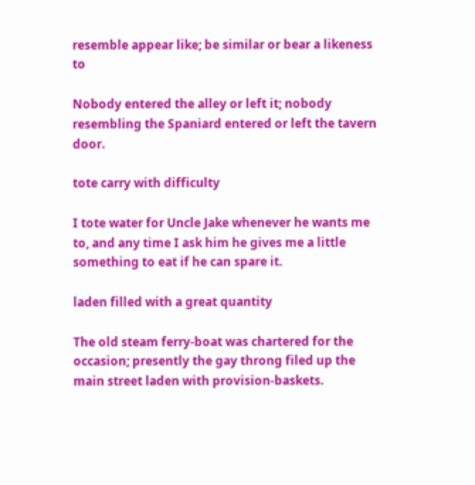resemble appear like; be similar or bear a likeness to

Nobody entered the alley or left it; nobody resembling the Spaniard entered or left the tavern door.

tote carry with difficulty

I tote water for Uncle Jake whenever he wants me to, and any time I ask him he gives me a little something to eat if he can spare it.

laden filled with a great quantity

The old steam ferry-boat was chartered for the occasion; presently the gay throng filed up the main street laden with provision-baskets.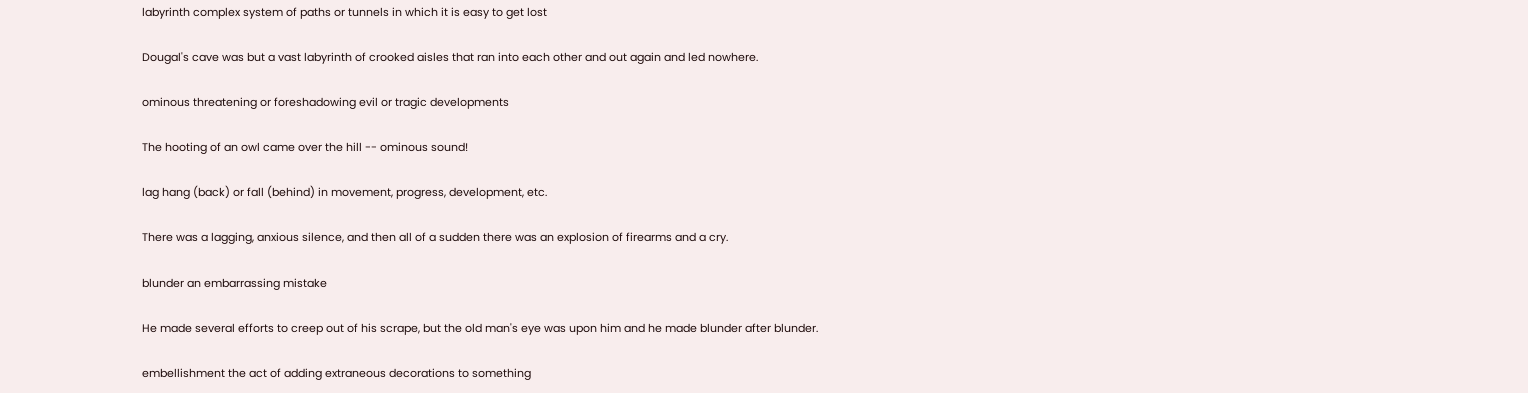labyrinth complex system of paths or tunnels in which it is easy to get lost

Dougal's cave was but a vast labyrinth of crooked aisles that ran into each other and out again and led nowhere.

ominous threatening or foreshadowing evil or tragic developments

The hooting of an owl came over the hill -- ominous sound!

lag hang (back) or fall (behind) in movement, progress, development, etc.

There was a lagging, anxious silence, and then all of a sudden there was an explosion of firearms and a cry.

blunder an embarrassing mistake

He made several efforts to creep out of his scrape, but the old man's eye was upon him and he made blunder after blunder.

embellishment the act of adding extraneous decorations to something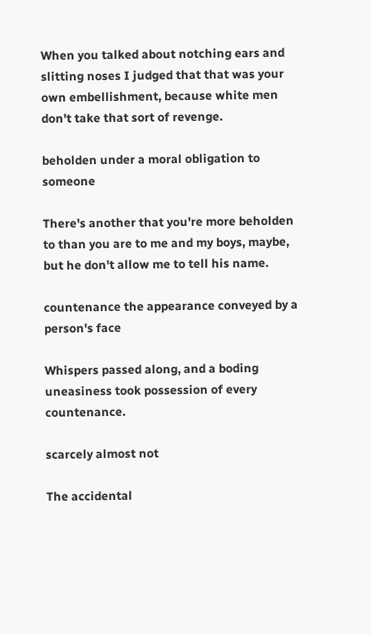When you talked about notching ears and slitting noses I judged that that was your own embellishment, because white men don't take that sort of revenge.

beholden under a moral obligation to someone

There's another that you're more beholden to than you are to me and my boys, maybe, but he don't allow me to tell his name.

countenance the appearance conveyed by a person's face

Whispers passed along, and a boding uneasiness took possession of every countenance.

scarcely almost not

The accidental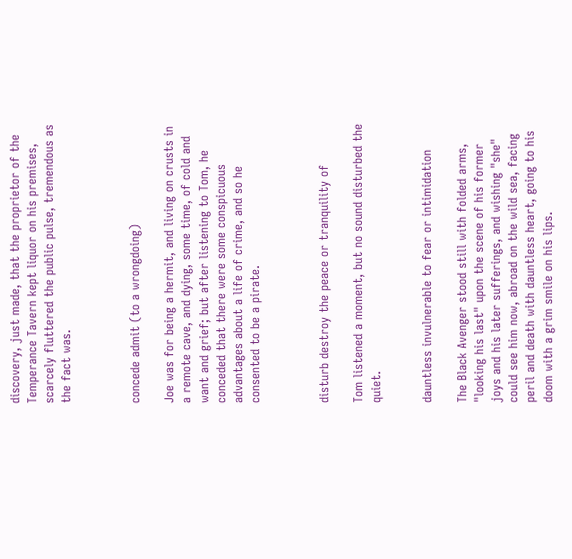discovery, just made, that the proprietor of the Temperance Tavern kept liquor on his premises, scarcely fluttered the public pulse, tremendous as the fact was.



concede admit (to a wrongdoing)

Joe was for being a hermit, and living on crusts in a remote cave, and dying, some time, of cold and want and grief; but after listening to Tom, he conceded that there were some conspicuous advantages about a life of crime, and so he consented to be a pirate.



disturb destroy the peace or tranquility of

Tom listened a moment, but no sound disturbed the quiet.


dauntless invulnerable to fear or intimidation

The Black Avenger stood still with folded arms, "looking his last" upon the scene of his former joys and his later sufferings, and wishing "she" could see him now, abroad on the wild sea, facing peril and death with dauntless heart, going to his doom with a grim smile on his lips.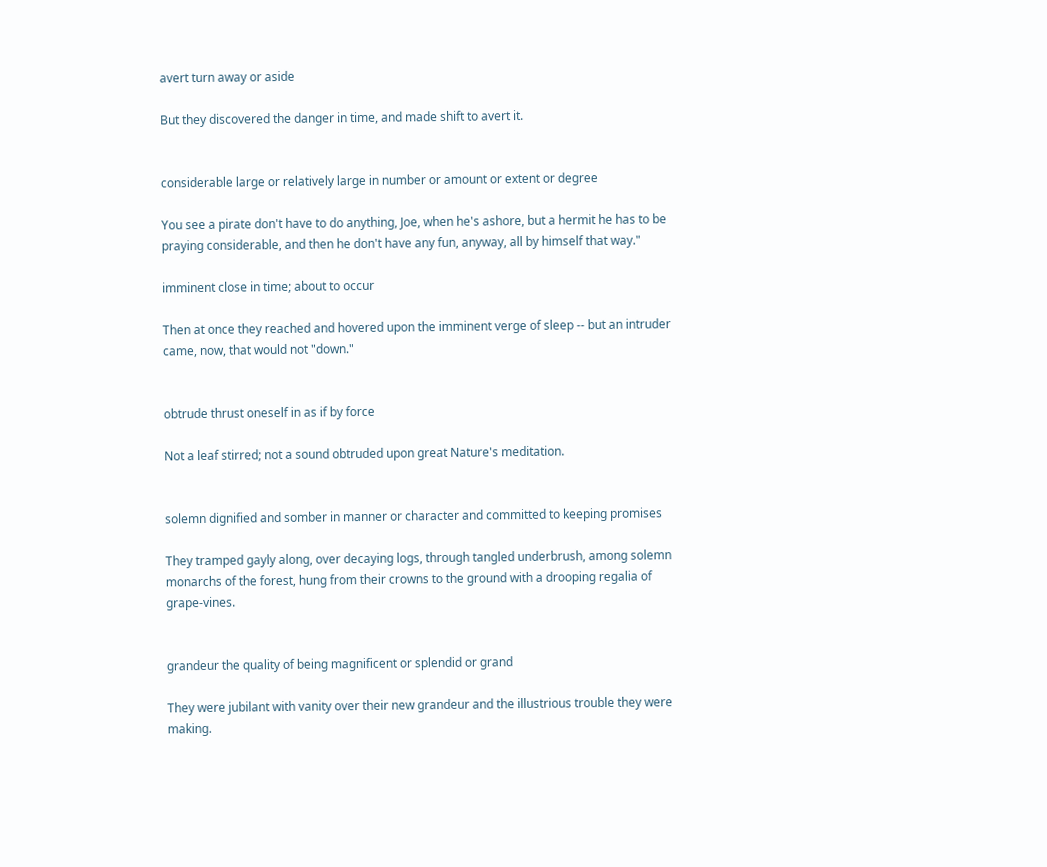avert turn away or aside

But they discovered the danger in time, and made shift to avert it.


considerable large or relatively large in number or amount or extent or degree

You see a pirate don't have to do anything, Joe, when he's ashore, but a hermit he has to be praying considerable, and then he don't have any fun, anyway, all by himself that way."

imminent close in time; about to occur

Then at once they reached and hovered upon the imminent verge of sleep -- but an intruder came, now, that would not "down."


obtrude thrust oneself in as if by force

Not a leaf stirred; not a sound obtruded upon great Nature's meditation.


solemn dignified and somber in manner or character and committed to keeping promises

They tramped gayly along, over decaying logs, through tangled underbrush, among solemn monarchs of the forest, hung from their crowns to the ground with a drooping regalia of grape-vines.


grandeur the quality of being magnificent or splendid or grand

They were jubilant with vanity over their new grandeur and the illustrious trouble they were making.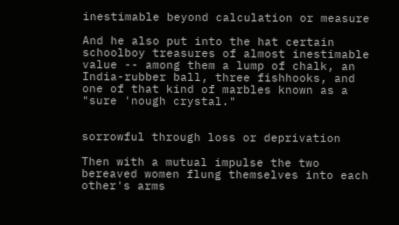inestimable beyond calculation or measure

And he also put into the hat certain schoolboy treasures of almost inestimable value -- among them a lump of chalk, an India-rubber ball, three fishhooks, and one of that kind of marbles known as a "sure 'nough crystal."


sorrowful through loss or deprivation

Then with a mutual impulse the two bereaved women flung themselves into each other's arms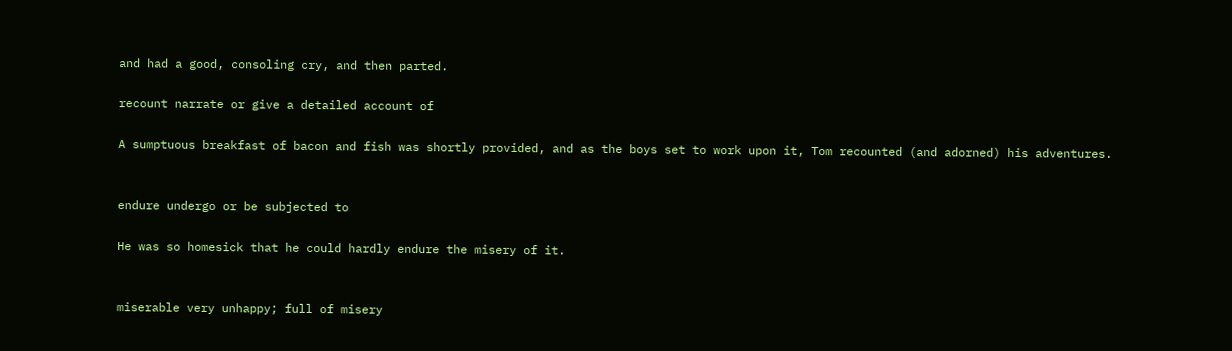and had a good, consoling cry, and then parted.

recount narrate or give a detailed account of

A sumptuous breakfast of bacon and fish was shortly provided, and as the boys set to work upon it, Tom recounted (and adorned) his adventures.


endure undergo or be subjected to

He was so homesick that he could hardly endure the misery of it.


miserable very unhappy; full of misery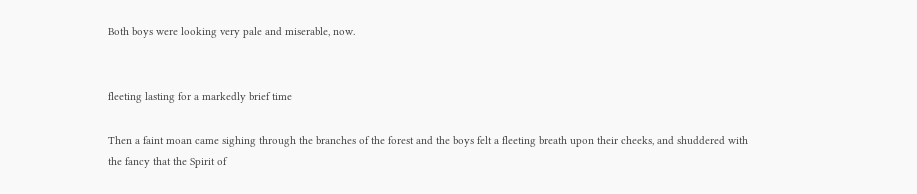Both boys were looking very pale and miserable, now.


fleeting lasting for a markedly brief time

Then a faint moan came sighing through the branches of the forest and the boys felt a fleeting breath upon their cheeks, and shuddered with the fancy that the Spirit of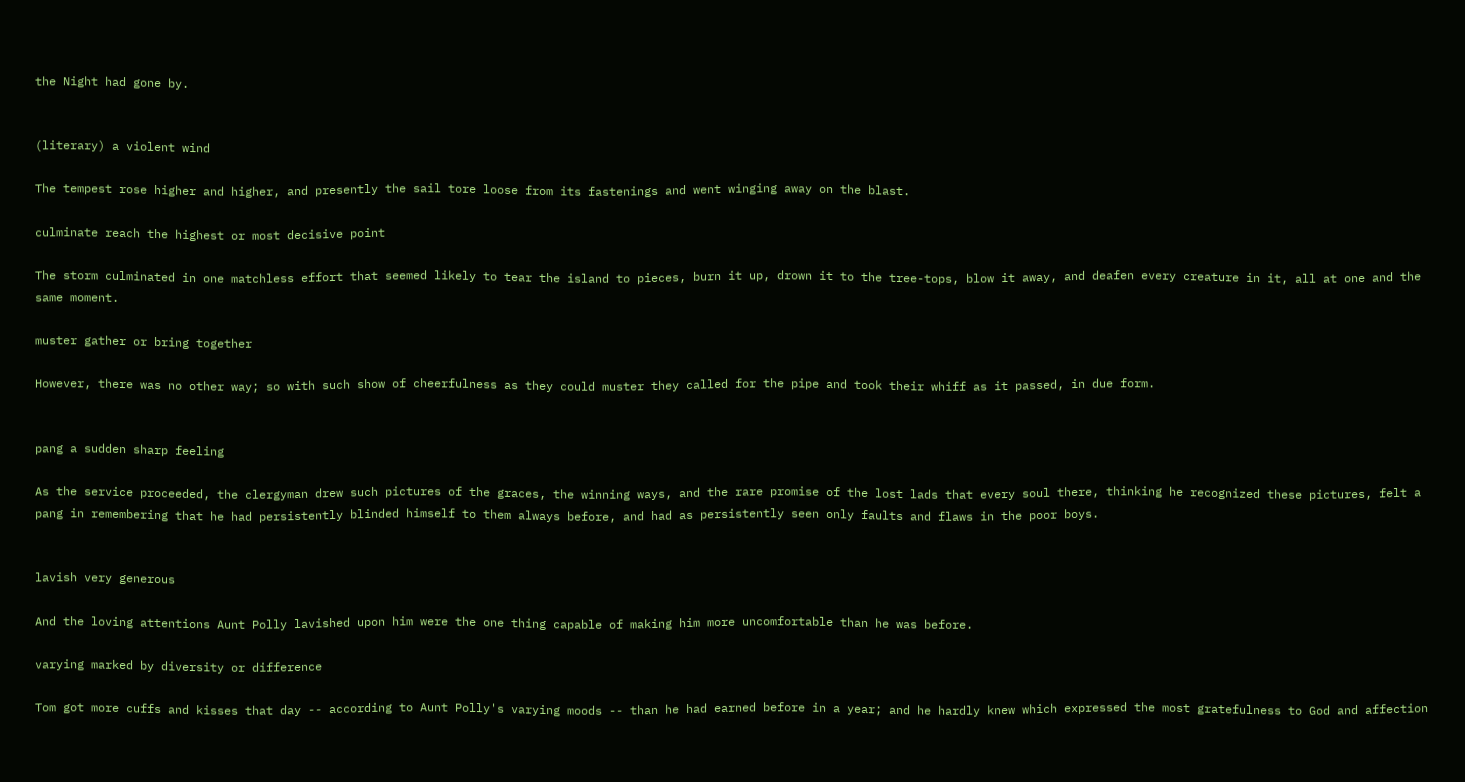the Night had gone by.


(literary) a violent wind

The tempest rose higher and higher, and presently the sail tore loose from its fastenings and went winging away on the blast.

culminate reach the highest or most decisive point

The storm culminated in one matchless effort that seemed likely to tear the island to pieces, burn it up, drown it to the tree-tops, blow it away, and deafen every creature in it, all at one and the same moment.

muster gather or bring together

However, there was no other way; so with such show of cheerfulness as they could muster they called for the pipe and took their whiff as it passed, in due form.


pang a sudden sharp feeling

As the service proceeded, the clergyman drew such pictures of the graces, the winning ways, and the rare promise of the lost lads that every soul there, thinking he recognized these pictures, felt a pang in remembering that he had persistently blinded himself to them always before, and had as persistently seen only faults and flaws in the poor boys.


lavish very generous

And the loving attentions Aunt Polly lavished upon him were the one thing capable of making him more uncomfortable than he was before.

varying marked by diversity or difference

Tom got more cuffs and kisses that day -- according to Aunt Polly's varying moods -- than he had earned before in a year; and he hardly knew which expressed the most gratefulness to God and affection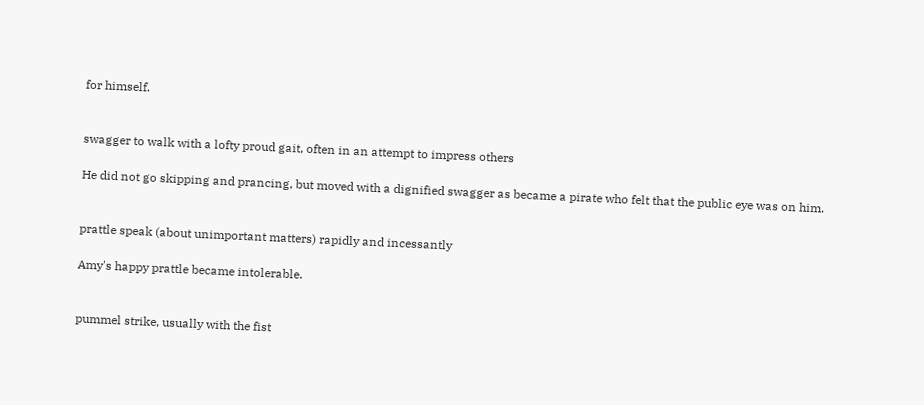for himself.


swagger to walk with a lofty proud gait, often in an attempt to impress others

He did not go skipping and prancing, but moved with a dignified swagger as became a pirate who felt that the public eye was on him.


prattle speak (about unimportant matters) rapidly and incessantly

Amy's happy prattle became intolerable.


pummel strike, usually with the fist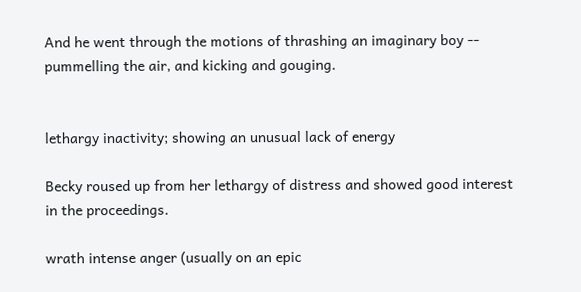And he went through the motions of thrashing an imaginary boy -- pummelling the air, and kicking and gouging.


lethargy inactivity; showing an unusual lack of energy

Becky roused up from her lethargy of distress and showed good interest in the proceedings.

wrath intense anger (usually on an epic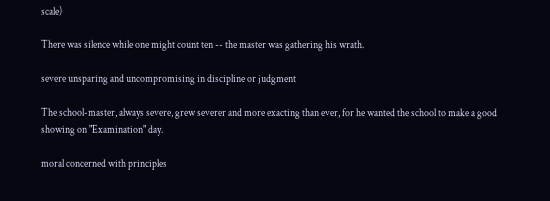scale)

There was silence while one might count ten -- the master was gathering his wrath.

severe unsparing and uncompromising in discipline or judgment

The school-master, always severe, grew severer and more exacting than ever, for he wanted the school to make a good showing on "Examination" day.

moral concerned with principles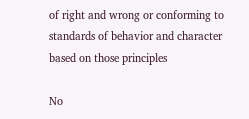of right and wrong or conforming to standards of behavior and character based on those principles

No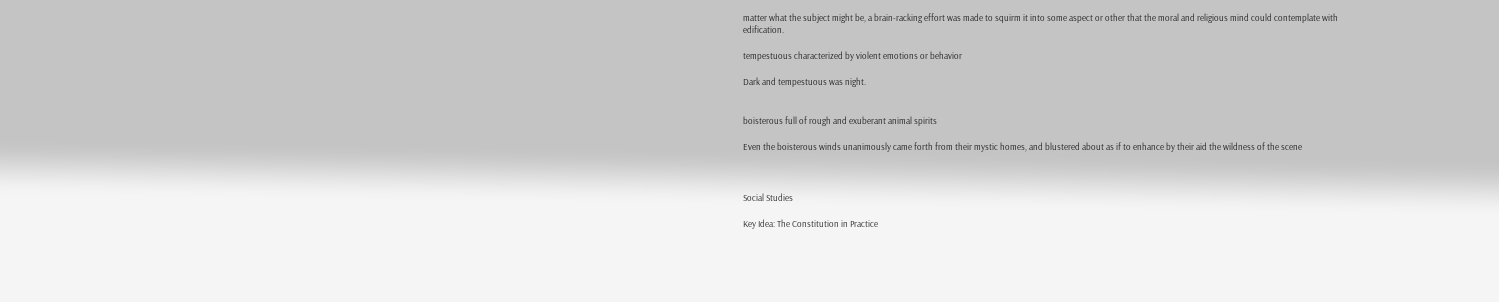matter what the subject might be, a brain-racking effort was made to squirm it into some aspect or other that the moral and religious mind could contemplate with edification.

tempestuous characterized by violent emotions or behavior

Dark and tempestuous was night.


boisterous full of rough and exuberant animal spirits

Even the boisterous winds unanimously came forth from their mystic homes, and blustered about as if to enhance by their aid the wildness of the scene



Social Studies

Key Idea: The Constitution in Practice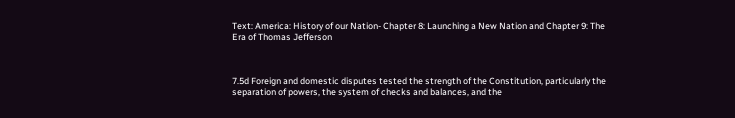Text: America: History of our Nation- Chapter 8: Launching a New Nation and Chapter 9: The Era of Thomas Jefferson



7.5d Foreign and domestic disputes tested the strength of the Constitution, particularly the separation of powers, the system of checks and balances, and the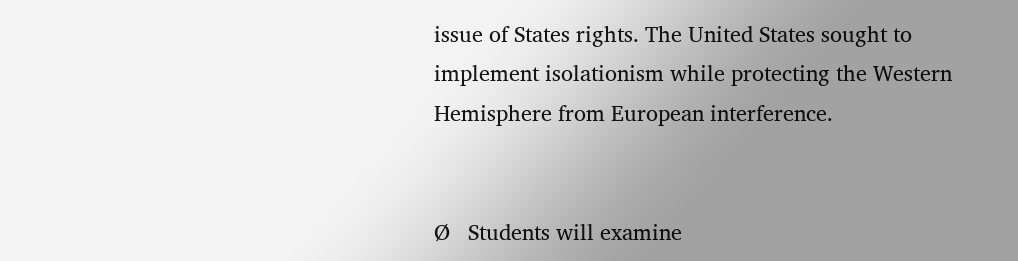issue of States rights. The United States sought to implement isolationism while protecting the Western Hemisphere from European interference.


Ø   Students will examine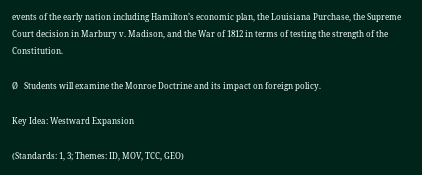events of the early nation including Hamilton’s economic plan, the Louisiana Purchase, the Supreme Court decision in Marbury v. Madison, and the War of 1812 in terms of testing the strength of the Constitution.

Ø   Students will examine the Monroe Doctrine and its impact on foreign policy.

Key Idea: Westward Expansion

(Standards: 1, 3; Themes: ID, MOV, TCC, GEO)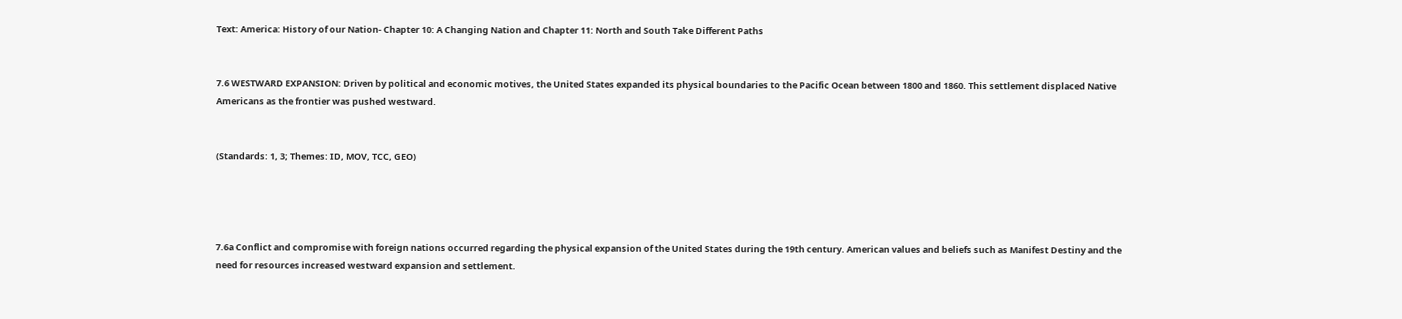Text: America: History of our Nation- Chapter 10: A Changing Nation and Chapter 11: North and South Take Different Paths


7.6 WESTWARD EXPANSION: Driven by political and economic motives, the United States expanded its physical boundaries to the Pacific Ocean between 1800 and 1860. This settlement displaced Native Americans as the frontier was pushed westward.


(Standards: 1, 3; Themes: ID, MOV, TCC, GEO)




7.6a Conflict and compromise with foreign nations occurred regarding the physical expansion of the United States during the 19th century. American values and beliefs such as Manifest Destiny and the need for resources increased westward expansion and settlement.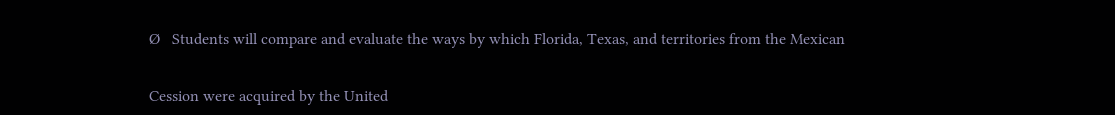Ø   Students will compare and evaluate the ways by which Florida, Texas, and territories from the Mexican


Cession were acquired by the United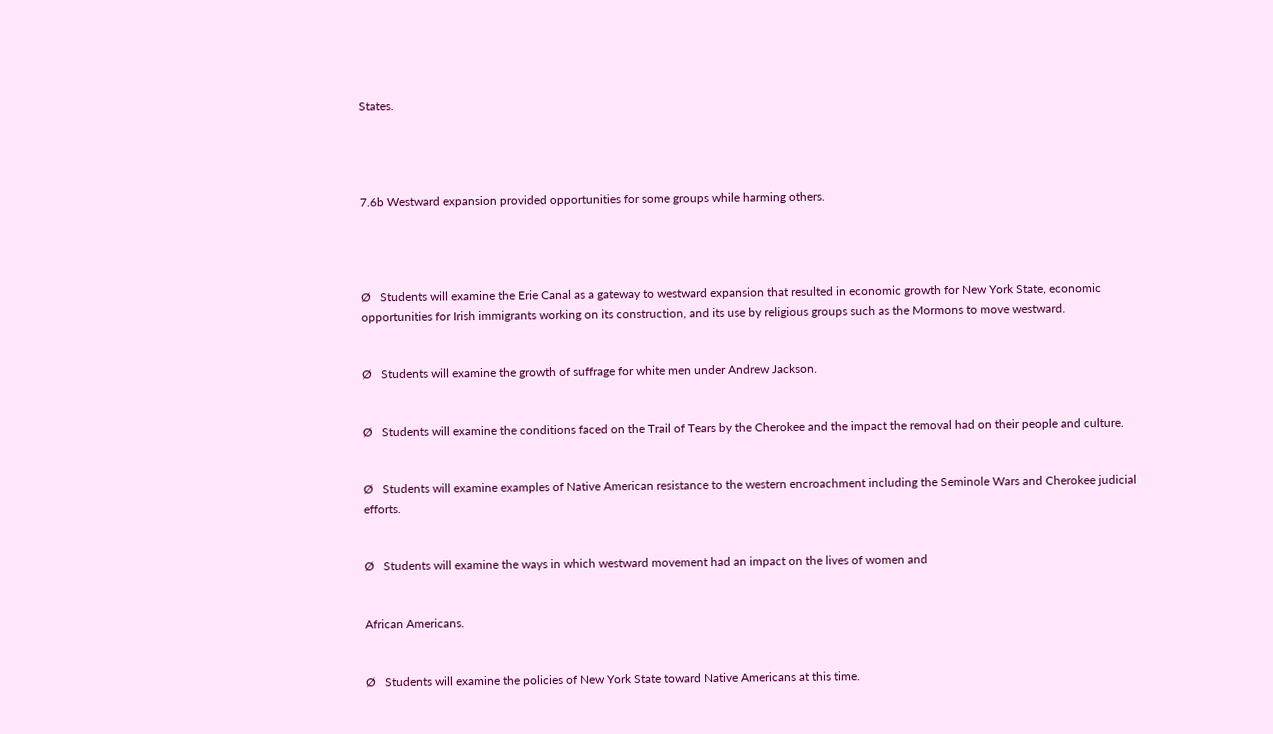States.




7.6b Westward expansion provided opportunities for some groups while harming others.




Ø   Students will examine the Erie Canal as a gateway to westward expansion that resulted in economic growth for New York State, economic opportunities for Irish immigrants working on its construction, and its use by religious groups such as the Mormons to move westward.


Ø   Students will examine the growth of suffrage for white men under Andrew Jackson.


Ø   Students will examine the conditions faced on the Trail of Tears by the Cherokee and the impact the removal had on their people and culture.


Ø   Students will examine examples of Native American resistance to the western encroachment including the Seminole Wars and Cherokee judicial efforts.


Ø   Students will examine the ways in which westward movement had an impact on the lives of women and


African Americans.


Ø   Students will examine the policies of New York State toward Native Americans at this time.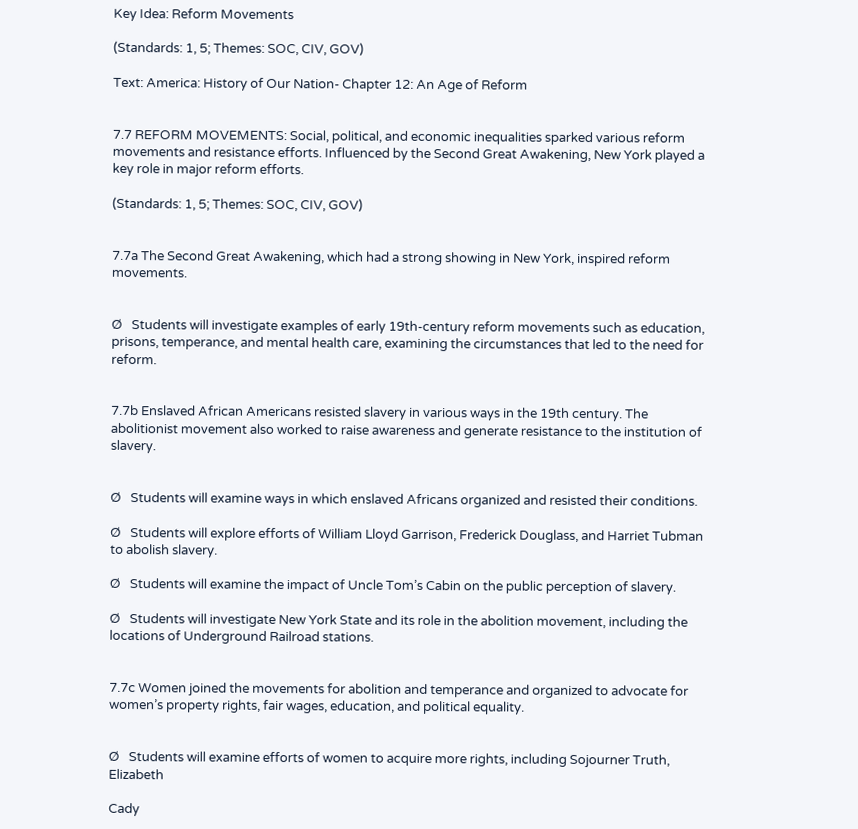Key Idea: Reform Movements

(Standards: 1, 5; Themes: SOC, CIV, GOV)

Text: America: History of Our Nation- Chapter 12: An Age of Reform


7.7 REFORM MOVEMENTS: Social, political, and economic inequalities sparked various reform movements and resistance efforts. Influenced by the Second Great Awakening, New York played a key role in major reform efforts.

(Standards: 1, 5; Themes: SOC, CIV, GOV)


7.7a The Second Great Awakening, which had a strong showing in New York, inspired reform movements.


Ø   Students will investigate examples of early 19th-century reform movements such as education, prisons, temperance, and mental health care, examining the circumstances that led to the need for reform.


7.7b Enslaved African Americans resisted slavery in various ways in the 19th century. The abolitionist movement also worked to raise awareness and generate resistance to the institution of slavery.


Ø   Students will examine ways in which enslaved Africans organized and resisted their conditions.

Ø   Students will explore efforts of William Lloyd Garrison, Frederick Douglass, and Harriet Tubman to abolish slavery.

Ø   Students will examine the impact of Uncle Tom’s Cabin on the public perception of slavery.

Ø   Students will investigate New York State and its role in the abolition movement, including the locations of Underground Railroad stations.


7.7c Women joined the movements for abolition and temperance and organized to advocate for women’s property rights, fair wages, education, and political equality.


Ø   Students will examine efforts of women to acquire more rights, including Sojourner Truth, Elizabeth

Cady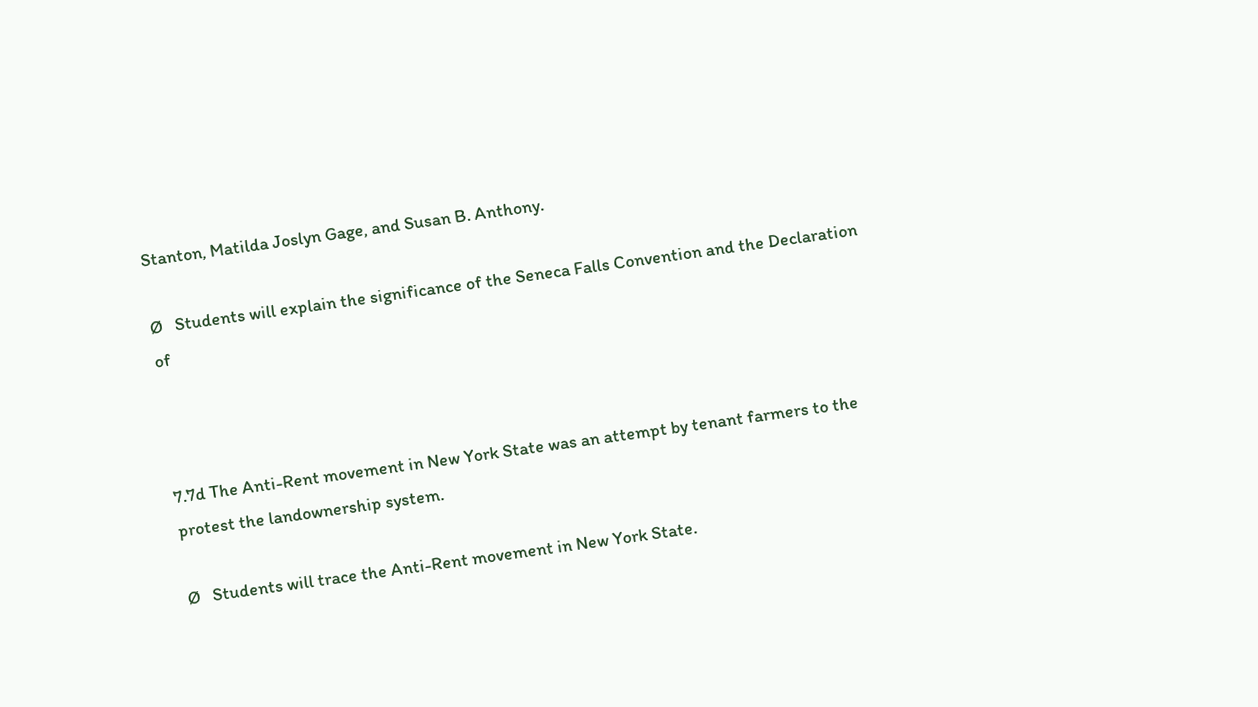Stanton, Matilda Joslyn Gage, and Susan B. Anthony.

Ø   Students will explain the significance of the Seneca Falls Convention and the Declaration of



7.7d The Anti-Rent movement in New York State was an attempt by tenant farmers to the protest the landownership system.

Ø   Students will trace the Anti-Rent movement in New York State.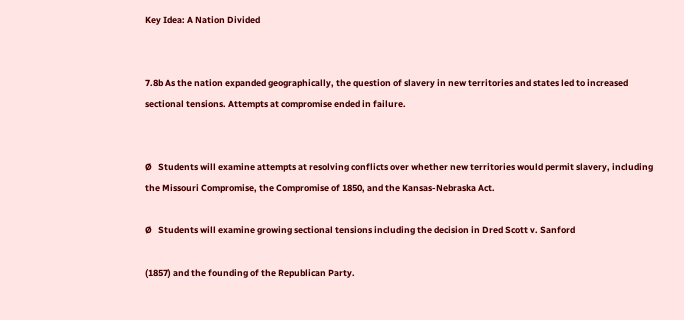Key Idea: A Nation Divided


7.8b As the nation expanded geographically, the question of slavery in new territories and states led to increased sectional tensions. Attempts at compromise ended in failure.


Ø   Students will examine attempts at resolving conflicts over whether new territories would permit slavery, including the Missouri Compromise, the Compromise of 1850, and the Kansas-Nebraska Act.

Ø   Students will examine growing sectional tensions including the decision in Dred Scott v. Sanford

(1857) and the founding of the Republican Party.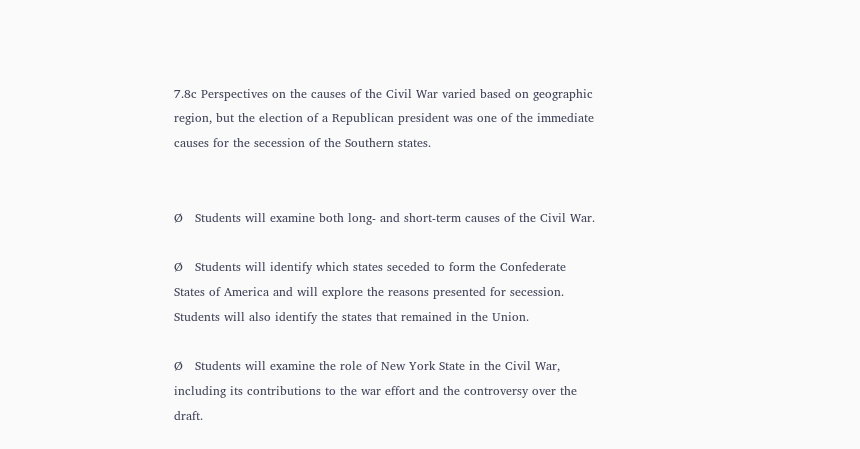7.8c Perspectives on the causes of the Civil War varied based on geographic region, but the election of a Republican president was one of the immediate causes for the secession of the Southern states.


Ø   Students will examine both long- and short-term causes of the Civil War.

Ø   Students will identify which states seceded to form the Confederate States of America and will explore the reasons presented for secession. Students will also identify the states that remained in the Union.

Ø   Students will examine the role of New York State in the Civil War, including its contributions to the war effort and the controversy over the draft.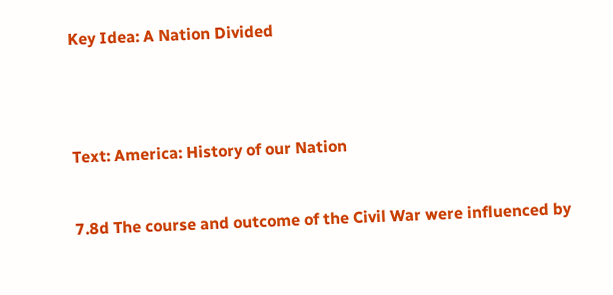Key Idea: A Nation Divided




Text: America: History of our Nation


7.8d The course and outcome of the Civil War were influenced by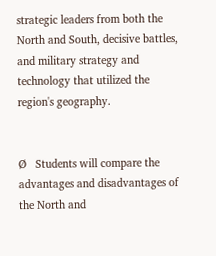strategic leaders from both the North and South, decisive battles, and military strategy and technology that utilized the region's geography.


Ø   Students will compare the advantages and disadvantages of the North and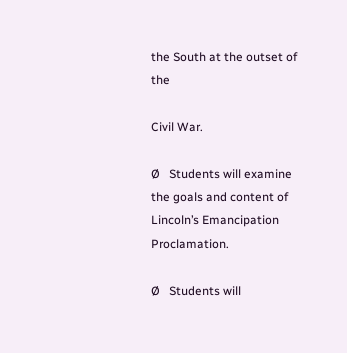the South at the outset of the

Civil War.

Ø   Students will examine the goals and content of Lincoln’s Emancipation Proclamation.

Ø   Students will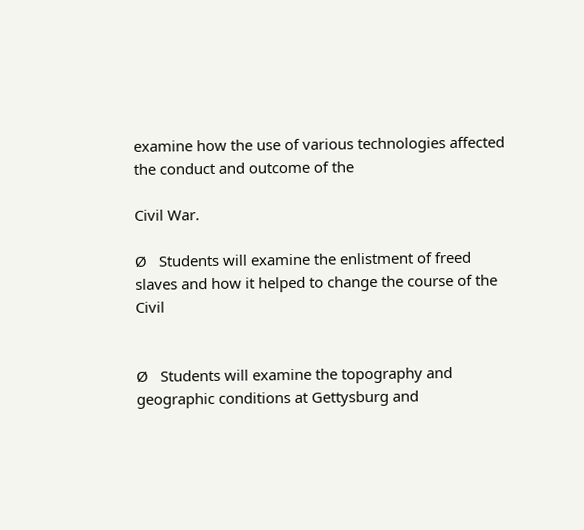examine how the use of various technologies affected the conduct and outcome of the

Civil War.

Ø   Students will examine the enlistment of freed slaves and how it helped to change the course of the Civil


Ø   Students will examine the topography and geographic conditions at Gettysburg and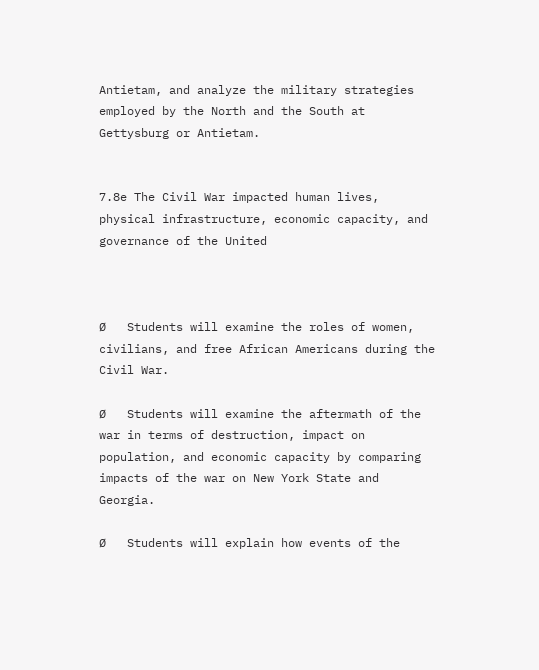Antietam, and analyze the military strategies employed by the North and the South at Gettysburg or Antietam.


7.8e The Civil War impacted human lives, physical infrastructure, economic capacity, and governance of the United



Ø   Students will examine the roles of women, civilians, and free African Americans during the Civil War.

Ø   Students will examine the aftermath of the war in terms of destruction, impact on population, and economic capacity by comparing impacts of the war on New York State and Georgia.

Ø   Students will explain how events of the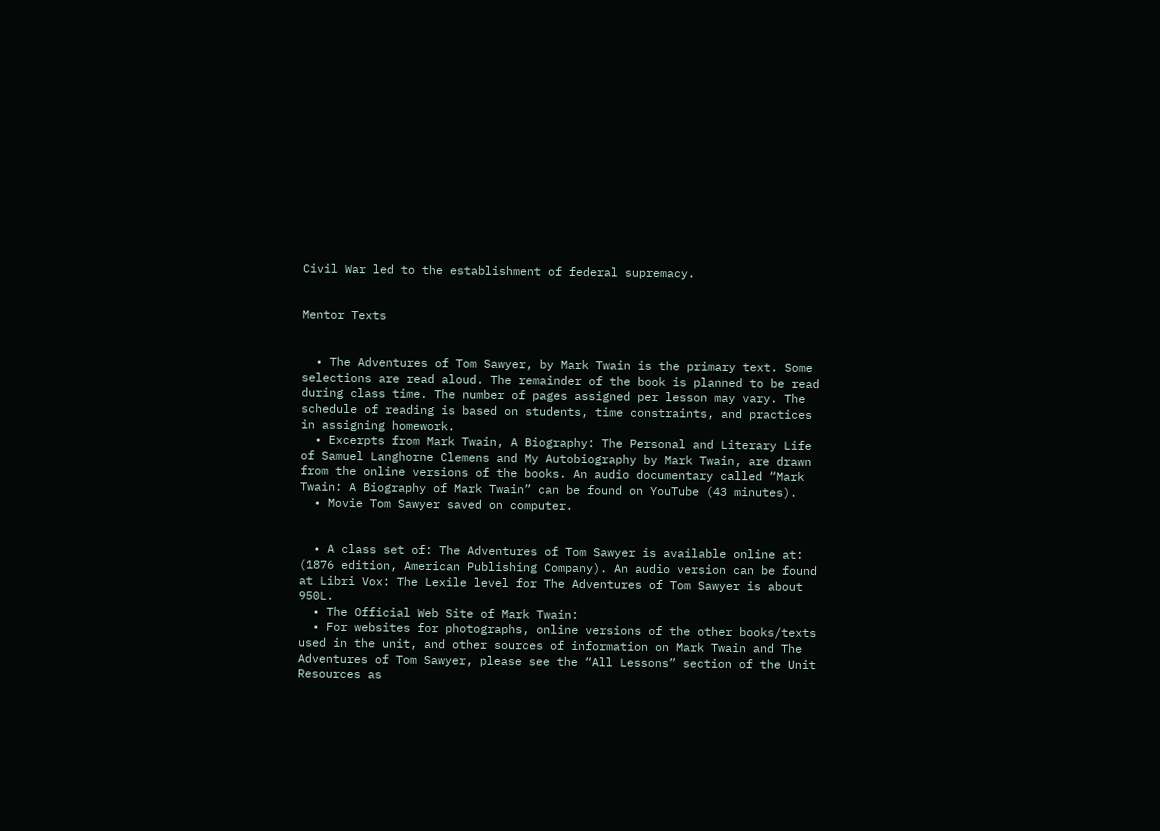Civil War led to the establishment of federal supremacy.


Mentor Texts


  • The Adventures of Tom Sawyer, by Mark Twain is the primary text. Some selections are read aloud. The remainder of the book is planned to be read during class time. The number of pages assigned per lesson may vary. The schedule of reading is based on students, time constraints, and practices in assigning homework.
  • Excerpts from Mark Twain, A Biography: The Personal and Literary Life of Samuel Langhorne Clemens and My Autobiography by Mark Twain, are drawn from the online versions of the books. An audio documentary called “Mark Twain: A Biography of Mark Twain” can be found on YouTube (43 minutes).
  • Movie Tom Sawyer saved on computer.


  • A class set of: The Adventures of Tom Sawyer is available online at: (1876 edition, American Publishing Company). An audio version can be found at Libri Vox: The Lexile level for The Adventures of Tom Sawyer is about 950L.
  • The Official Web Site of Mark Twain:
  • For websites for photographs, online versions of the other books/texts used in the unit, and other sources of information on Mark Twain and The Adventures of Tom Sawyer, please see the “All Lessons” section of the Unit Resources as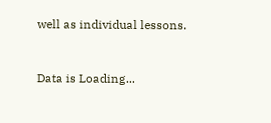well as individual lessons.


Data is Loading...